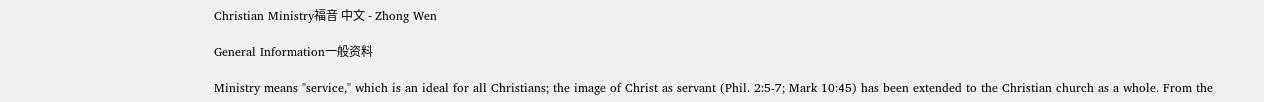Christian Ministry福音 中文 - Zhong Wen

General Information一般资料

Ministry means "service," which is an ideal for all Christians; the image of Christ as servant (Phil. 2:5-7; Mark 10:45) has been extended to the Christian church as a whole. From the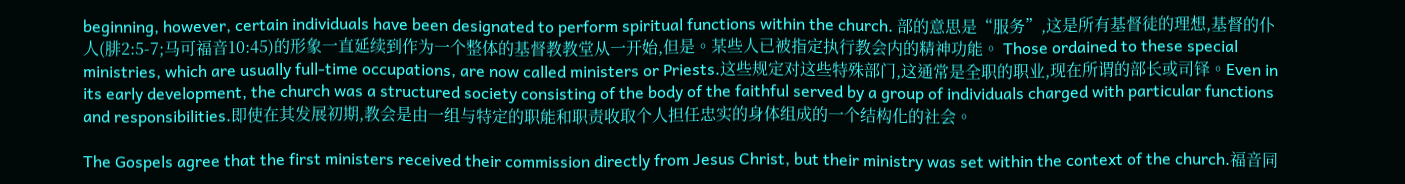beginning, however, certain individuals have been designated to perform spiritual functions within the church. 部的意思是“服务”,这是所有基督徒的理想,基督的仆人(腓2:5-7;马可福音10:45)的形象一直延续到作为一个整体的基督教教堂从一开始,但是。某些人已被指定执行教会内的精神功能。 Those ordained to these special ministries, which are usually full-time occupations, are now called ministers or Priests.这些规定对这些特殊部门,这通常是全职的职业,现在所谓的部长或司铎。Even in its early development, the church was a structured society consisting of the body of the faithful served by a group of individuals charged with particular functions and responsibilities.即使在其发展初期,教会是由一组与特定的职能和职责收取个人担任忠实的身体组成的一个结构化的社会。

The Gospels agree that the first ministers received their commission directly from Jesus Christ, but their ministry was set within the context of the church.福音同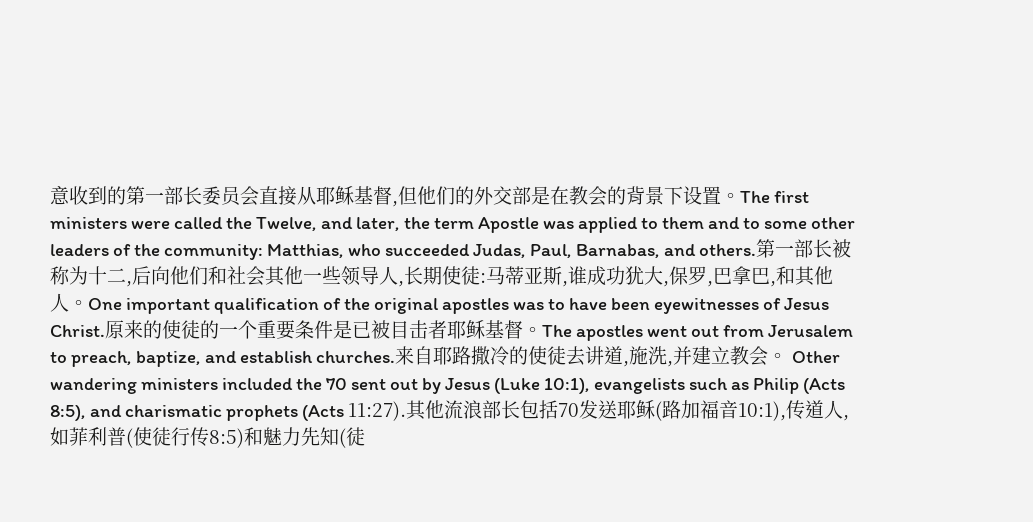意收到的第一部长委员会直接从耶稣基督,但他们的外交部是在教会的背景下设置。The first ministers were called the Twelve, and later, the term Apostle was applied to them and to some other leaders of the community: Matthias, who succeeded Judas, Paul, Barnabas, and others.第一部长被称为十二,后向他们和社会其他一些领导人,长期使徒:马蒂亚斯,谁成功犹大,保罗,巴拿巴,和其他人。One important qualification of the original apostles was to have been eyewitnesses of Jesus Christ.原来的使徒的一个重要条件是已被目击者耶稣基督。The apostles went out from Jerusalem to preach, baptize, and establish churches.来自耶路撒冷的使徒去讲道,施洗,并建立教会。 Other wandering ministers included the 70 sent out by Jesus (Luke 10:1), evangelists such as Philip (Acts 8:5), and charismatic prophets (Acts 11:27).其他流浪部长包括70发送耶稣(路加福音10:1),传道人,如菲利普(使徒行传8:5)和魅力先知(徒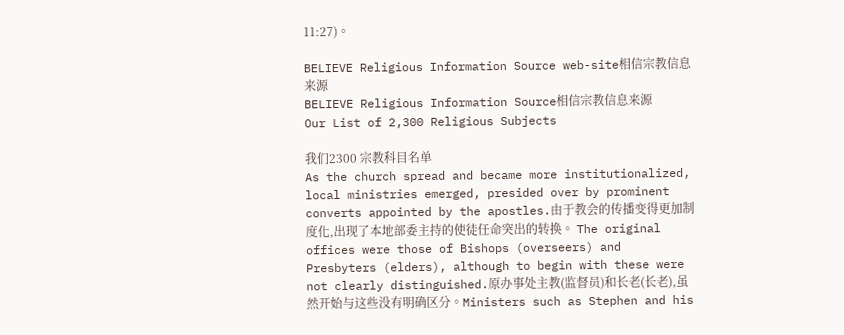11:27)。

BELIEVE Religious Information Source web-site相信宗教信息来源
BELIEVE Religious Information Source相信宗教信息来源
Our List of 2,300 Religious Subjects

我们2300 宗教科目名单
As the church spread and became more institutionalized, local ministries emerged, presided over by prominent converts appointed by the apostles.由于教会的传播变得更加制度化,出现了本地部委主持的使徒任命突出的转换。 The original offices were those of Bishops (overseers) and Presbyters (elders), although to begin with these were not clearly distinguished.原办事处主教(监督员)和长老(长老),虽然开始与这些没有明确区分。Ministers such as Stephen and his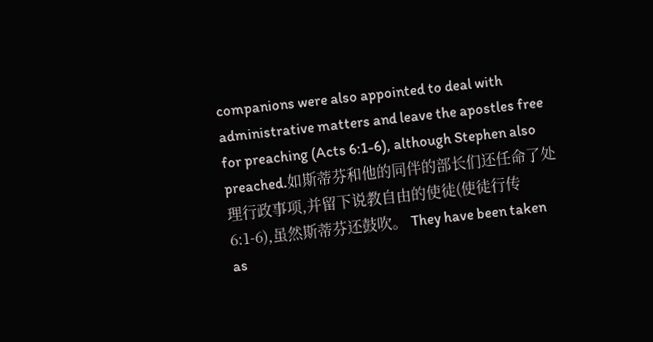companions were also appointed to deal with administrative matters and leave the apostles free for preaching (Acts 6:1-6), although Stephen also preached.如斯蒂芬和他的同伴的部长们还任命了处理行政事项,并留下说教自由的使徒(使徒行传6:1-6),虽然斯蒂芬还鼓吹。 They have been taken as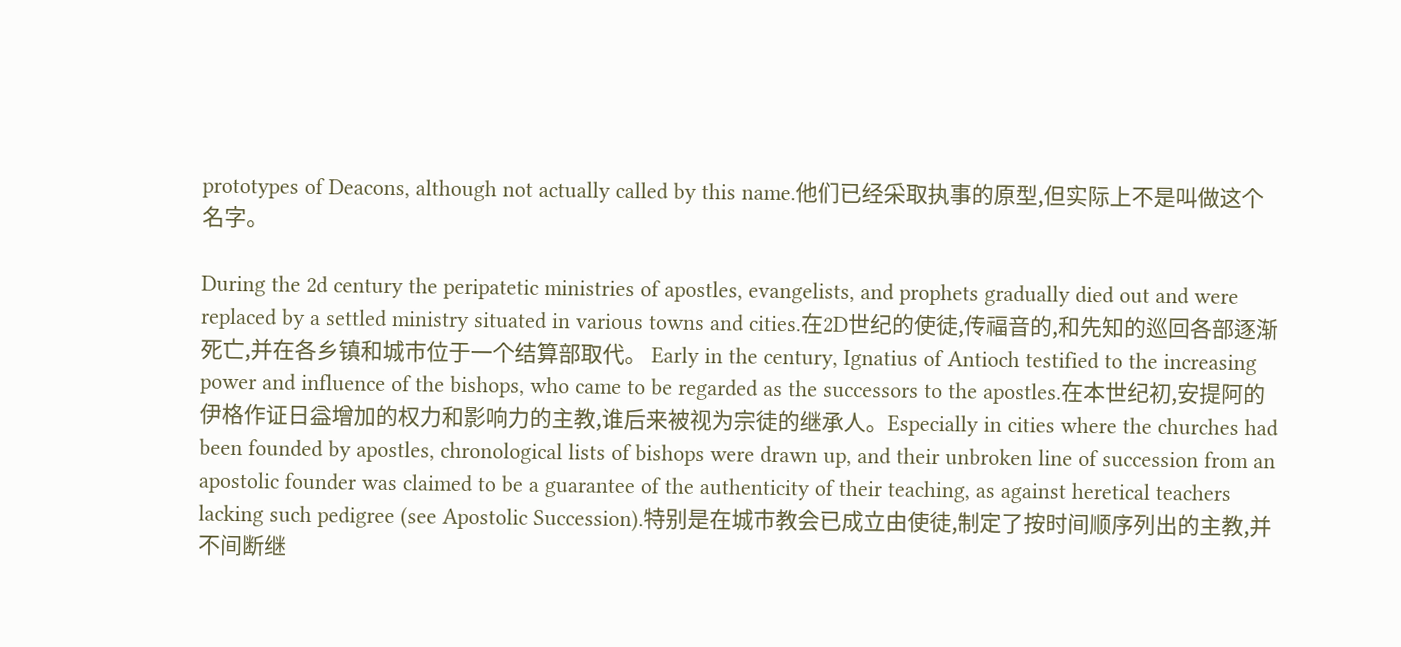prototypes of Deacons, although not actually called by this name.他们已经采取执事的原型,但实际上不是叫做这个名字。

During the 2d century the peripatetic ministries of apostles, evangelists, and prophets gradually died out and were replaced by a settled ministry situated in various towns and cities.在2D世纪的使徒,传福音的,和先知的巡回各部逐渐死亡,并在各乡镇和城市位于一个结算部取代。 Early in the century, Ignatius of Antioch testified to the increasing power and influence of the bishops, who came to be regarded as the successors to the apostles.在本世纪初,安提阿的伊格作证日益增加的权力和影响力的主教,谁后来被视为宗徒的继承人。Especially in cities where the churches had been founded by apostles, chronological lists of bishops were drawn up, and their unbroken line of succession from an apostolic founder was claimed to be a guarantee of the authenticity of their teaching, as against heretical teachers lacking such pedigree (see Apostolic Succession).特别是在城市教会已成立由使徒,制定了按时间顺序列出的主教,并不间断继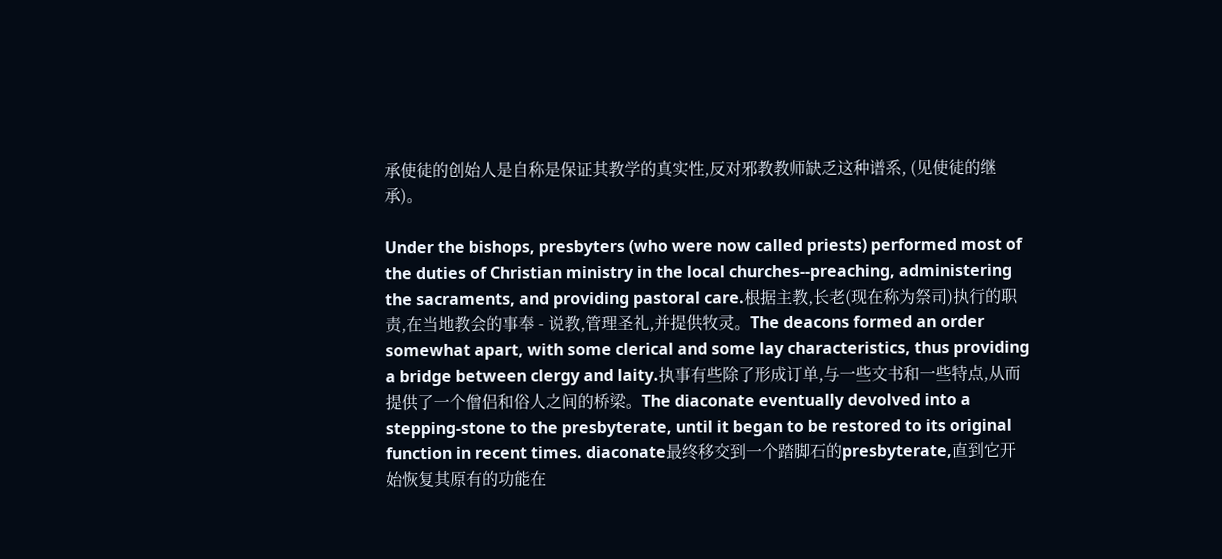承使徒的创始人是自称是保证其教学的真实性,反对邪教教师缺乏这种谱系, (见使徒的继承)。

Under the bishops, presbyters (who were now called priests) performed most of the duties of Christian ministry in the local churches--preaching, administering the sacraments, and providing pastoral care.根据主教,长老(现在称为祭司)执行的职责,在当地教会的事奉 - 说教,管理圣礼,并提供牧灵。The deacons formed an order somewhat apart, with some clerical and some lay characteristics, thus providing a bridge between clergy and laity.执事有些除了形成订单,与一些文书和一些特点,从而提供了一个僧侣和俗人之间的桥梁。The diaconate eventually devolved into a stepping-stone to the presbyterate, until it began to be restored to its original function in recent times. diaconate最终移交到一个踏脚石的presbyterate,直到它开始恢复其原有的功能在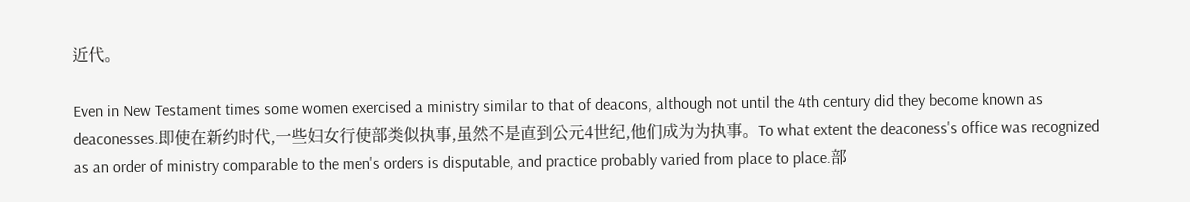近代。

Even in New Testament times some women exercised a ministry similar to that of deacons, although not until the 4th century did they become known as deaconesses.即使在新约时代,一些妇女行使部类似执事,虽然不是直到公元4世纪,他们成为为执事。To what extent the deaconess's office was recognized as an order of ministry comparable to the men's orders is disputable, and practice probably varied from place to place.部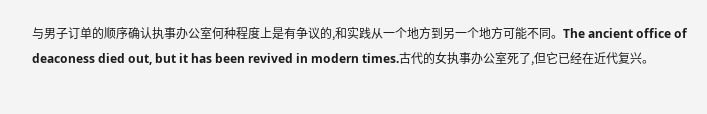与男子订单的顺序确认执事办公室何种程度上是有争议的,和实践从一个地方到另一个地方可能不同。The ancient office of deaconess died out, but it has been revived in modern times.古代的女执事办公室死了,但它已经在近代复兴。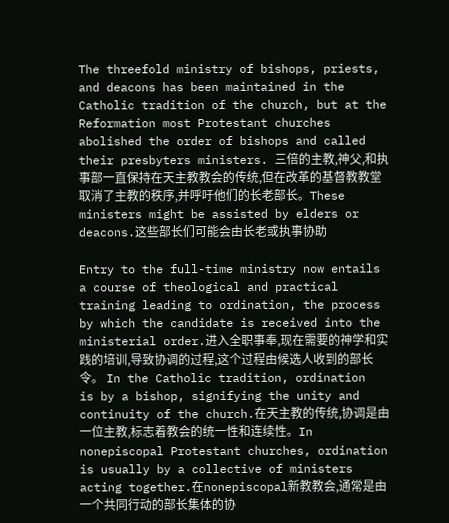The threefold ministry of bishops, priests, and deacons has been maintained in the Catholic tradition of the church, but at the Reformation most Protestant churches abolished the order of bishops and called their presbyters ministers. 三倍的主教,神父,和执事部一直保持在天主教教会的传统,但在改革的基督教教堂取消了主教的秩序,并呼吁他们的长老部长。These ministers might be assisted by elders or deacons.这些部长们可能会由长老或执事协助

Entry to the full-time ministry now entails a course of theological and practical training leading to ordination, the process by which the candidate is received into the ministerial order.进入全职事奉,现在需要的神学和实践的培训,导致协调的过程,这个过程由候选人收到的部长令。 In the Catholic tradition, ordination is by a bishop, signifying the unity and continuity of the church.在天主教的传统,协调是由一位主教,标志着教会的统一性和连续性。In nonepiscopal Protestant churches, ordination is usually by a collective of ministers acting together.在nonepiscopal新教教会,通常是由一个共同行动的部长集体的协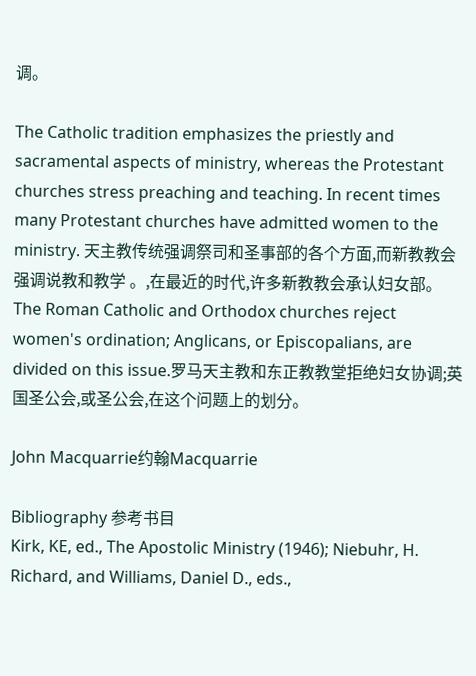调。

The Catholic tradition emphasizes the priestly and sacramental aspects of ministry, whereas the Protestant churches stress preaching and teaching. In recent times many Protestant churches have admitted women to the ministry. 天主教传统强调祭司和圣事部的各个方面,而新教教会强调说教和教学 。,在最近的时代,许多新教教会承认妇女部。The Roman Catholic and Orthodox churches reject women's ordination; Anglicans, or Episcopalians, are divided on this issue.罗马天主教和东正教教堂拒绝妇女协调;英国圣公会,或圣公会,在这个问题上的划分。

John Macquarrie约翰Macquarrie

Bibliography 参考书目
Kirk, KE, ed., The Apostolic Ministry (1946); Niebuhr, H. Richard, and Williams, Daniel D., eds.,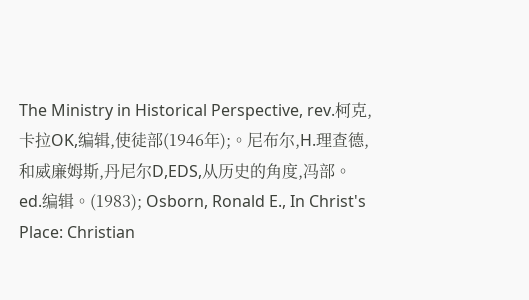The Ministry in Historical Perspective, rev.柯克,卡拉OK,编辑,使徒部(1946年);。尼布尔,H.理查德,和威廉姆斯,丹尼尔D,EDS,从历史的角度,冯部。 ed.编辑。(1983); Osborn, Ronald E., In Christ's Place: Christian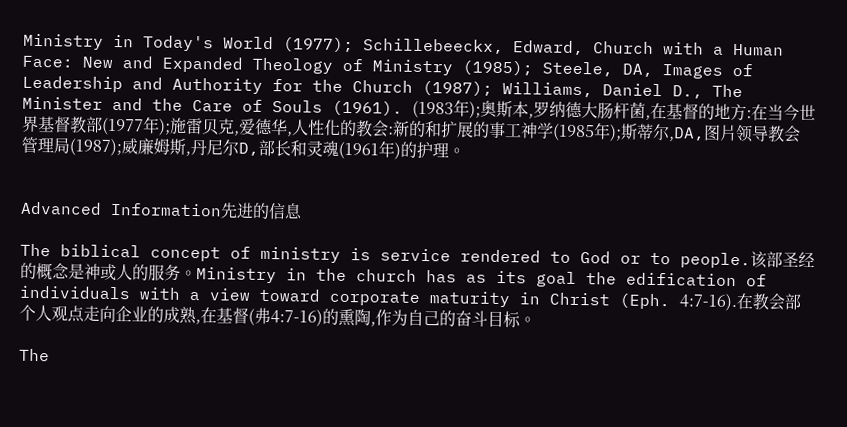Ministry in Today's World (1977); Schillebeeckx, Edward, Church with a Human Face: New and Expanded Theology of Ministry (1985); Steele, DA, Images of Leadership and Authority for the Church (1987); Williams, Daniel D., The Minister and the Care of Souls (1961). (1983年);奥斯本,罗纳德大肠杆菌,在基督的地方:在当今世界基督教部(1977年);施雷贝克,爱德华,人性化的教会:新的和扩展的事工神学(1985年);斯蒂尔,DA,图片领导教会管理局(1987);威廉姆斯,丹尼尔D,部长和灵魂(1961年)的护理。


Advanced Information先进的信息

The biblical concept of ministry is service rendered to God or to people.该部圣经的概念是神或人的服务。Ministry in the church has as its goal the edification of individuals with a view toward corporate maturity in Christ (Eph. 4:7-16).在教会部个人观点走向企业的成熟,在基督(弗4:7-16)的熏陶,作为自己的奋斗目标。

The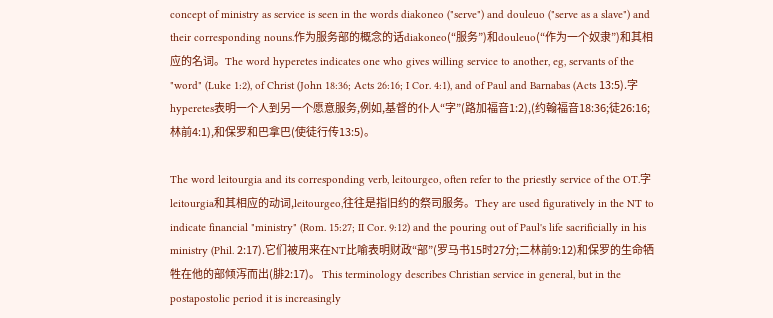concept of ministry as service is seen in the words diakoneo ("serve") and douleuo ("serve as a slave") and their corresponding nouns.作为服务部的概念的话diakoneo(“服务”)和douleuo(“作为一个奴隶”)和其相应的名词。The word hyperetes indicates one who gives willing service to another, eg, servants of the "word" (Luke 1:2), of Christ (John 18:36; Acts 26:16; I Cor. 4:1), and of Paul and Barnabas (Acts 13:5).字hyperetes表明一个人到另一个愿意服务,例如,基督的仆人“字”(路加福音1:2),(约翰福音18:36;徒26:16;林前4:1),和保罗和巴拿巴(使徒行传13:5)。

The word leitourgia and its corresponding verb, leitourgeo, often refer to the priestly service of the OT.字leitourgia和其相应的动词,leitourgeo,往往是指旧约的祭司服务。They are used figuratively in the NT to indicate financial "ministry" (Rom. 15:27; II Cor. 9:12) and the pouring out of Paul's life sacrificially in his ministry (Phil. 2:17).它们被用来在NT比喻表明财政“部”(罗马书15时27分;二林前9:12)和保罗的生命牺牲在他的部倾泻而出(腓2:17)。 This terminology describes Christian service in general, but in the postapostolic period it is increasingly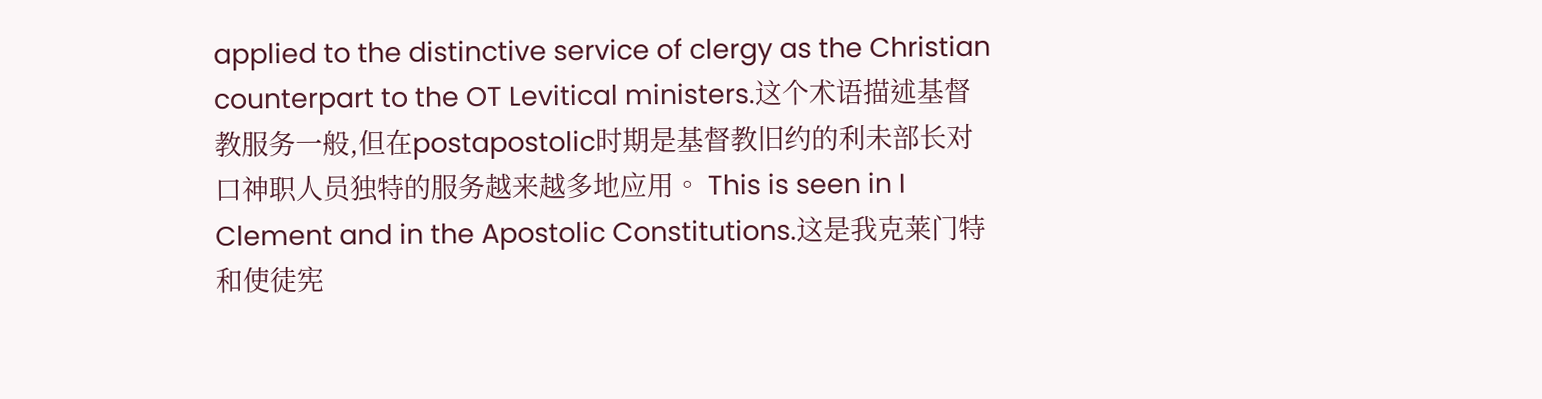applied to the distinctive service of clergy as the Christian counterpart to the OT Levitical ministers.这个术语描述基督教服务一般,但在postapostolic时期是基督教旧约的利未部长对口神职人员独特的服务越来越多地应用。 This is seen in I Clement and in the Apostolic Constitutions.这是我克莱门特和使徒宪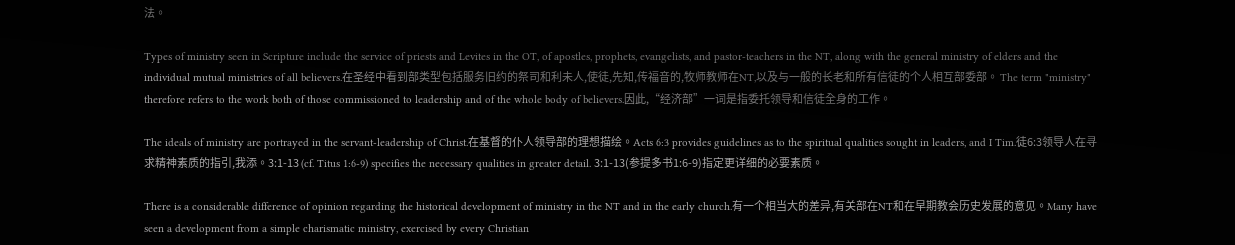法。

Types of ministry seen in Scripture include the service of priests and Levites in the OT, of apostles, prophets, evangelists, and pastor-teachers in the NT, along with the general ministry of elders and the individual mutual ministries of all believers.在圣经中看到部类型包括服务旧约的祭司和利未人,使徒,先知,传福音的,牧师教师在NT,以及与一般的长老和所有信徒的个人相互部委部。 The term "ministry" therefore refers to the work both of those commissioned to leadership and of the whole body of believers.因此,“经济部”一词是指委托领导和信徒全身的工作。

The ideals of ministry are portrayed in the servant-leadership of Christ.在基督的仆人领导部的理想描绘。Acts 6:3 provides guidelines as to the spiritual qualities sought in leaders, and I Tim.徒6:3领导人在寻求精神素质的指引,我添。3:1-13 (cf. Titus 1:6-9) specifies the necessary qualities in greater detail. 3:1-13(参提多书1:6-9)指定更详细的必要素质。

There is a considerable difference of opinion regarding the historical development of ministry in the NT and in the early church.有一个相当大的差异,有关部在NT和在早期教会历史发展的意见。Many have seen a development from a simple charismatic ministry, exercised by every Christian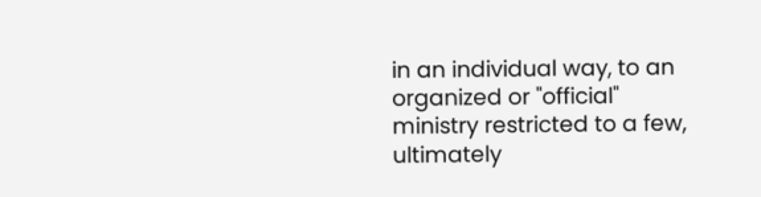in an individual way, to an organized or "official" ministry restricted to a few, ultimately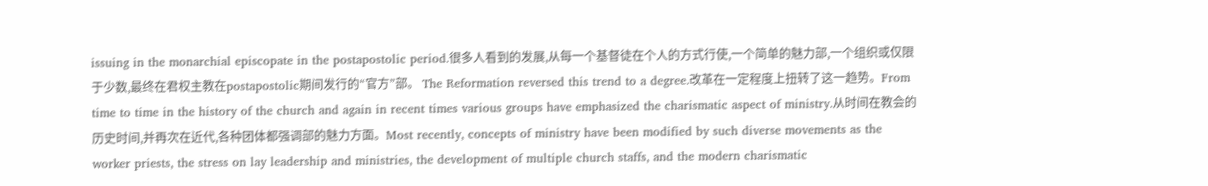issuing in the monarchial episcopate in the postapostolic period.很多人看到的发展,从每一个基督徒在个人的方式行使,一个简单的魅力部,一个组织或仅限于少数,最终在君权主教在postapostolic期间发行的“官方”部。 The Reformation reversed this trend to a degree.改革在一定程度上扭转了这一趋势。From time to time in the history of the church and again in recent times various groups have emphasized the charismatic aspect of ministry.从时间在教会的历史时间,并再次在近代,各种团体都强调部的魅力方面。Most recently, concepts of ministry have been modified by such diverse movements as the worker priests, the stress on lay leadership and ministries, the development of multiple church staffs, and the modern charismatic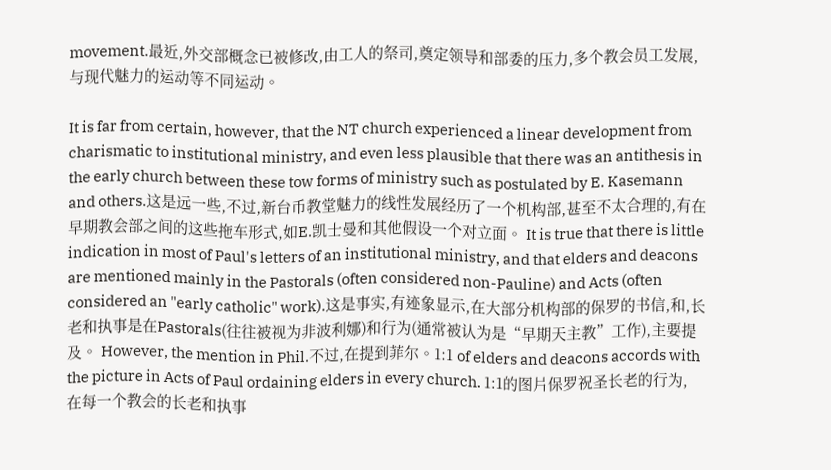movement.最近,外交部概念已被修改,由工人的祭司,奠定领导和部委的压力,多个教会员工发展,与现代魅力的运动等不同运动。

It is far from certain, however, that the NT church experienced a linear development from charismatic to institutional ministry, and even less plausible that there was an antithesis in the early church between these tow forms of ministry such as postulated by E. Kasemann and others.这是远一些,不过,新台币教堂魅力的线性发展经历了一个机构部,甚至不太合理的,有在早期教会部之间的这些拖车形式,如E.凯士曼和其他假设一个对立面。 It is true that there is little indication in most of Paul's letters of an institutional ministry, and that elders and deacons are mentioned mainly in the Pastorals (often considered non-Pauline) and Acts (often considered an "early catholic" work).这是事实,有迹象显示,在大部分机构部的保罗的书信,和,长老和执事是在Pastorals(往往被视为非波利娜)和行为(通常被认为是“早期天主教”工作),主要提及。 However, the mention in Phil.不过,在提到菲尔。1:1 of elders and deacons accords with the picture in Acts of Paul ordaining elders in every church. 1:1的图片保罗祝圣长老的行为,在每一个教会的长老和执事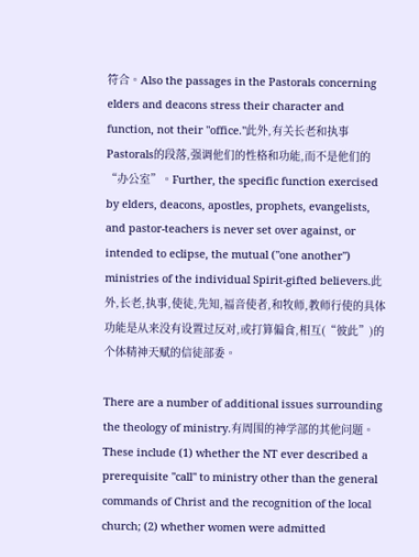符合。Also the passages in the Pastorals concerning elders and deacons stress their character and function, not their "office."此外,有关长老和执事Pastorals的段落,强调他们的性格和功能,而不是他们的“办公室”。Further, the specific function exercised by elders, deacons, apostles, prophets, evangelists, and pastor-teachers is never set over against, or intended to eclipse, the mutual ("one another") ministries of the individual Spirit-gifted believers.此外,长老,执事,使徒,先知,福音使者,和牧师,教师行使的具体功能是从来没有设置过反对,或打算偏食,相互(“彼此”)的个体精神天赋的信徒部委。

There are a number of additional issues surrounding the theology of ministry.有周围的神学部的其他问题。These include (1) whether the NT ever described a prerequisite "call" to ministry other than the general commands of Christ and the recognition of the local church; (2) whether women were admitted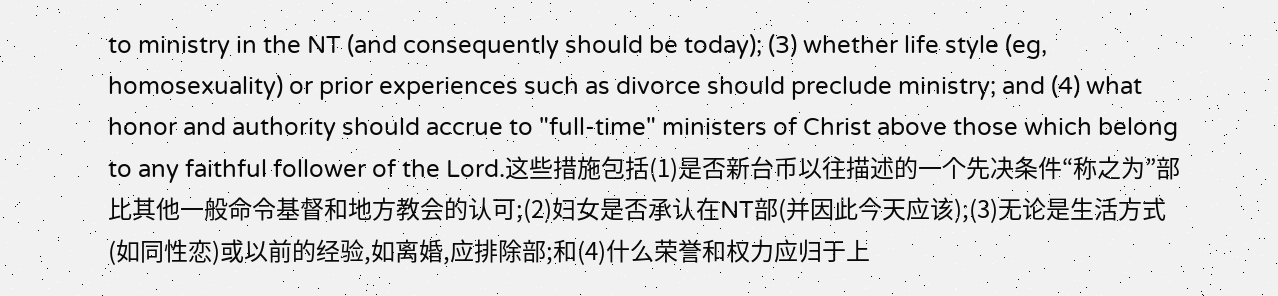to ministry in the NT (and consequently should be today); (3) whether life style (eg, homosexuality) or prior experiences such as divorce should preclude ministry; and (4) what honor and authority should accrue to "full-time" ministers of Christ above those which belong to any faithful follower of the Lord.这些措施包括(1)是否新台币以往描述的一个先决条件“称之为”部比其他一般命令基督和地方教会的认可;(2)妇女是否承认在NT部(并因此今天应该);(3)无论是生活方式(如同性恋)或以前的经验,如离婚,应排除部;和(4)什么荣誉和权力应归于上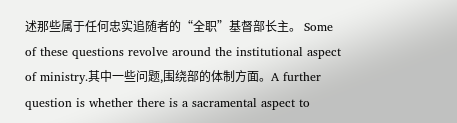述那些属于任何忠实追随者的“全职”基督部长主。 Some of these questions revolve around the institutional aspect of ministry.其中一些问题,围绕部的体制方面。A further question is whether there is a sacramental aspect to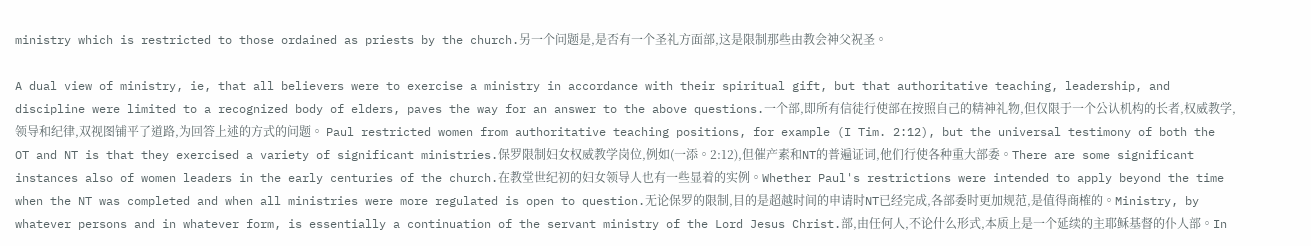ministry which is restricted to those ordained as priests by the church.另一个问题是,是否有一个圣礼方面部,这是限制那些由教会神父祝圣。

A dual view of ministry, ie, that all believers were to exercise a ministry in accordance with their spiritual gift, but that authoritative teaching, leadership, and discipline were limited to a recognized body of elders, paves the way for an answer to the above questions.一个部,即所有信徒行使部在按照自己的精神礼物,但仅限于一个公认机构的长者,权威教学,领导和纪律,双视图铺平了道路,为回答上述的方式的问题。 Paul restricted women from authoritative teaching positions, for example (I Tim. 2:12), but the universal testimony of both the OT and NT is that they exercised a variety of significant ministries.保罗限制妇女权威教学岗位,例如(一添。2:12),但催产素和NT的普遍证词,他们行使各种重大部委。There are some significant instances also of women leaders in the early centuries of the church.在教堂世纪初的妇女领导人也有一些显着的实例。Whether Paul's restrictions were intended to apply beyond the time when the NT was completed and when all ministries were more regulated is open to question.无论保罗的限制,目的是超越时间的申请时NT已经完成,各部委时更加规范,是值得商榷的。Ministry, by whatever persons and in whatever form, is essentially a continuation of the servant ministry of the Lord Jesus Christ.部,由任何人,不论什么形式,本质上是一个延续的主耶稣基督的仆人部。In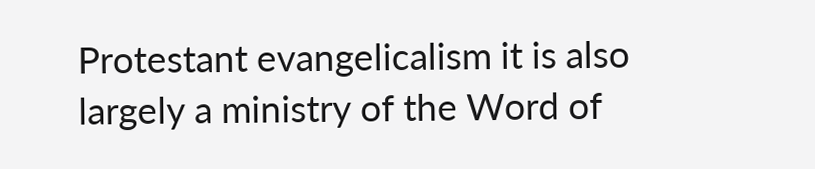Protestant evangelicalism it is also largely a ministry of the Word of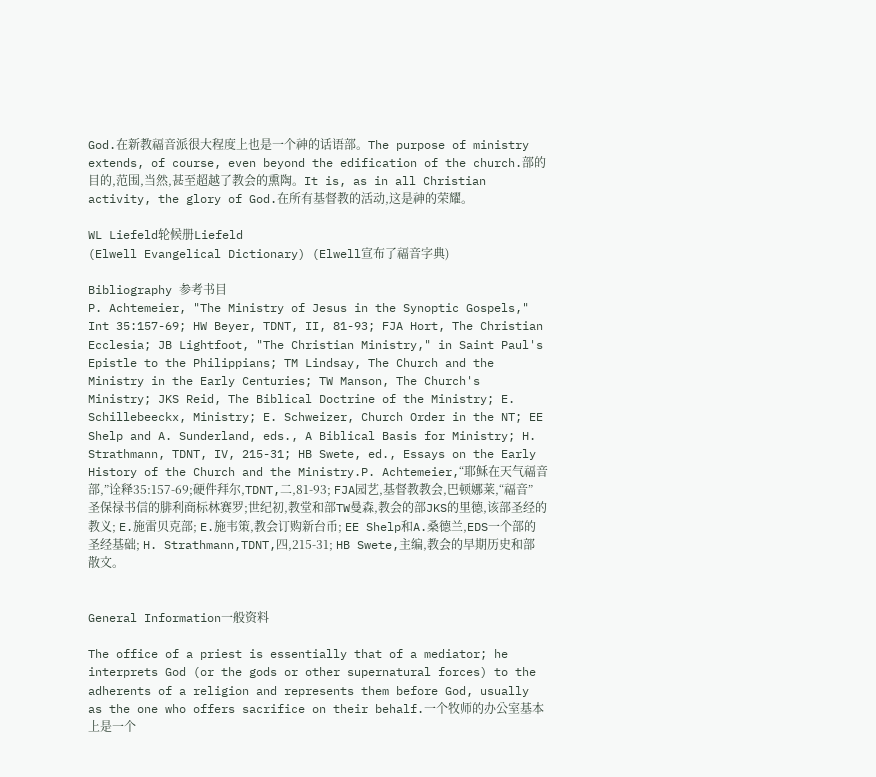God.在新教福音派很大程度上也是一个神的话语部。The purpose of ministry extends, of course, even beyond the edification of the church.部的目的,范围,当然,甚至超越了教会的熏陶。It is, as in all Christian activity, the glory of God.在所有基督教的活动,这是神的荣耀。

WL Liefeld轮候册Liefeld
(Elwell Evangelical Dictionary) (Elwell宣布了福音字典)

Bibliography 参考书目
P. Achtemeier, "The Ministry of Jesus in the Synoptic Gospels," Int 35:157-69; HW Beyer, TDNT, II, 81-93; FJA Hort, The Christian Ecclesia; JB Lightfoot, "The Christian Ministry," in Saint Paul's Epistle to the Philippians; TM Lindsay, The Church and the Ministry in the Early Centuries; TW Manson, The Church's Ministry; JKS Reid, The Biblical Doctrine of the Ministry; E. Schillebeeckx, Ministry; E. Schweizer, Church Order in the NT; EE Shelp and A. Sunderland, eds., A Biblical Basis for Ministry; H. Strathmann, TDNT, IV, 215-31; HB Swete, ed., Essays on the Early History of the Church and the Ministry.P. Achtemeier,“耶稣在天气福音部,”诠释35:157-69;硬件拜尔,TDNT,二,81-93; FJA园艺,基督教教会,巴顿娜莱,“福音”圣保禄书信的腓利商标林赛罗;世纪初,教堂和部TW曼森,教会的部JKS的里德,该部圣经的教义; E.施雷贝克部; E.施韦策,教会订购新台币; EE Shelp和A.桑德兰,EDS一个部的圣经基础; H. Strathmann,TDNT,四,215-31; HB Swete,主编,教会的早期历史和部散文。


General Information一般资料

The office of a priest is essentially that of a mediator; he interprets God (or the gods or other supernatural forces) to the adherents of a religion and represents them before God, usually as the one who offers sacrifice on their behalf.一个牧师的办公室基本上是一个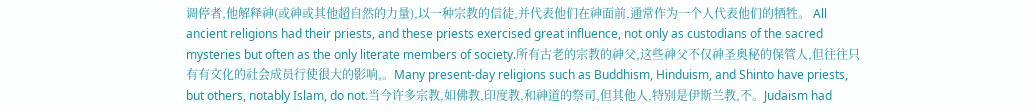调停者,他解释神(或神或其他超自然的力量),以一种宗教的信徒,并代表他们在神面前,通常作为一个人代表他们的牺牲。 All ancient religions had their priests, and these priests exercised great influence, not only as custodians of the sacred mysteries but often as the only literate members of society.所有古老的宗教的神父,这些神父不仅神圣奥秘的保管人,但往往只有有文化的社会成员行使很大的影响,。Many present-day religions such as Buddhism, Hinduism, and Shinto have priests, but others, notably Islam, do not.当今许多宗教,如佛教,印度教,和神道的祭司,但其他人,特别是伊斯兰教,不。Judaism had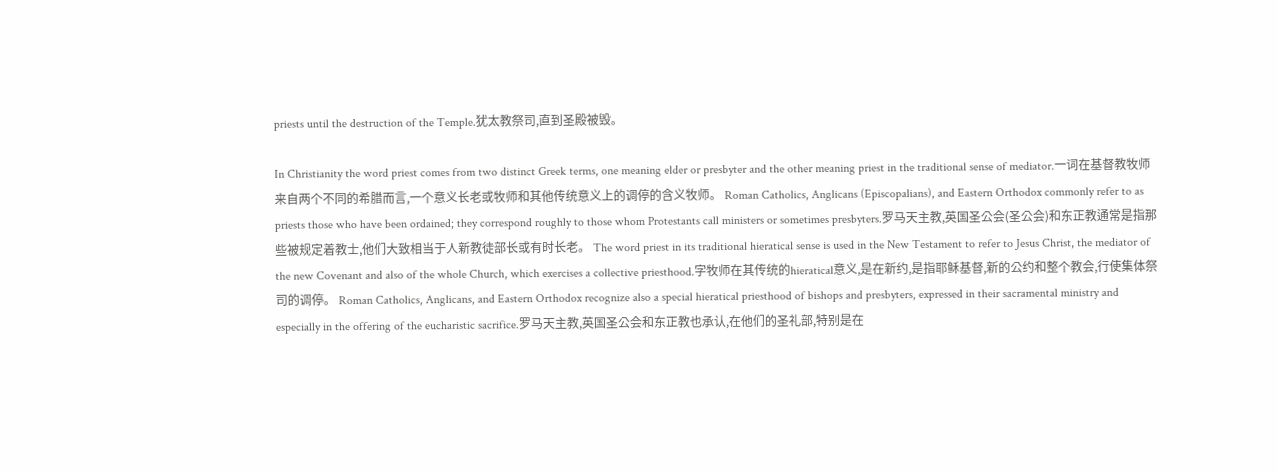priests until the destruction of the Temple.犹太教祭司,直到圣殿被毁。

In Christianity the word priest comes from two distinct Greek terms, one meaning elder or presbyter and the other meaning priest in the traditional sense of mediator.一词在基督教牧师来自两个不同的希腊而言,一个意义长老或牧师和其他传统意义上的调停的含义牧师。 Roman Catholics, Anglicans (Episcopalians), and Eastern Orthodox commonly refer to as priests those who have been ordained; they correspond roughly to those whom Protestants call ministers or sometimes presbyters.罗马天主教,英国圣公会(圣公会)和东正教通常是指那些被规定着教士,他们大致相当于人新教徒部长或有时长老。 The word priest in its traditional hieratical sense is used in the New Testament to refer to Jesus Christ, the mediator of the new Covenant and also of the whole Church, which exercises a collective priesthood.字牧师在其传统的hieratical意义,是在新约,是指耶稣基督,新的公约和整个教会,行使集体祭司的调停。 Roman Catholics, Anglicans, and Eastern Orthodox recognize also a special hieratical priesthood of bishops and presbyters, expressed in their sacramental ministry and especially in the offering of the eucharistic sacrifice.罗马天主教,英国圣公会和东正教也承认,在他们的圣礼部,特别是在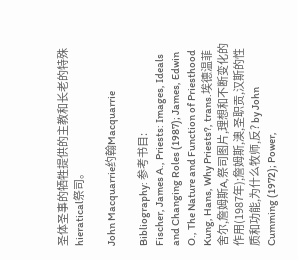圣体圣事的牺牲提供的主教和长老的特殊hieratical祭司。

John Macquarrie约翰Macquarrie

Bibliography: 参考书目:
Fischer, James A., Priests: Images, Ideals and Changing Roles (1987); James, Edwin O., The Nature and Function of Priesthood Kung, Hans, Why Priests?, trans.埃德温菲舍尔,詹姆斯A,祭司图片,理想和不断变化的作用(1987年);詹姆斯,澳,圣职贡,汉斯的性质和功能,为什么牧师,反? by John Cumming (1972); Power,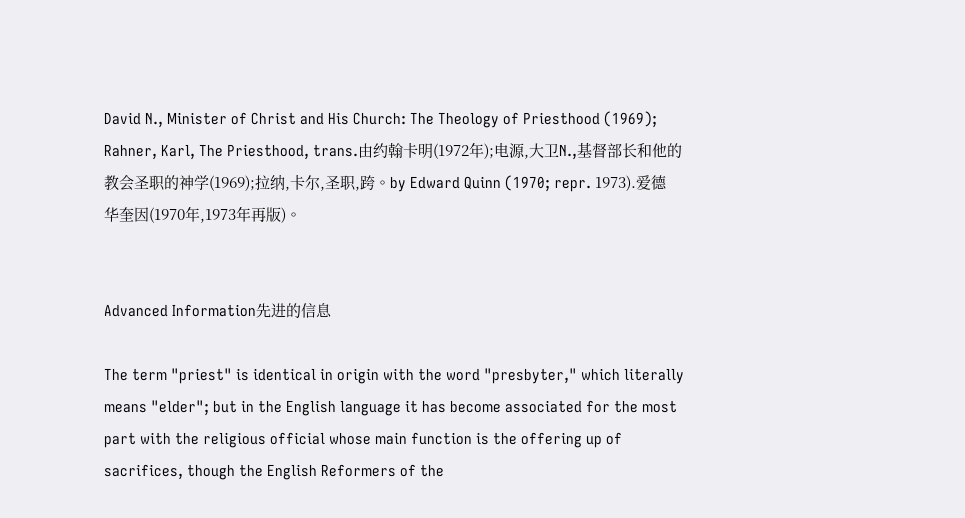David N., Minister of Christ and His Church: The Theology of Priesthood (1969); Rahner, Karl, The Priesthood, trans.由约翰卡明(1972年);电源,大卫N.,基督部长和他的教会圣职的神学(1969);拉纳,卡尔,圣职,跨。by Edward Quinn (1970; repr. 1973).爱德华奎因(1970年,1973年再版)。


Advanced Information先进的信息

The term "priest" is identical in origin with the word "presbyter," which literally means "elder"; but in the English language it has become associated for the most part with the religious official whose main function is the offering up of sacrifices, though the English Reformers of the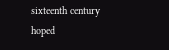sixteenth century hoped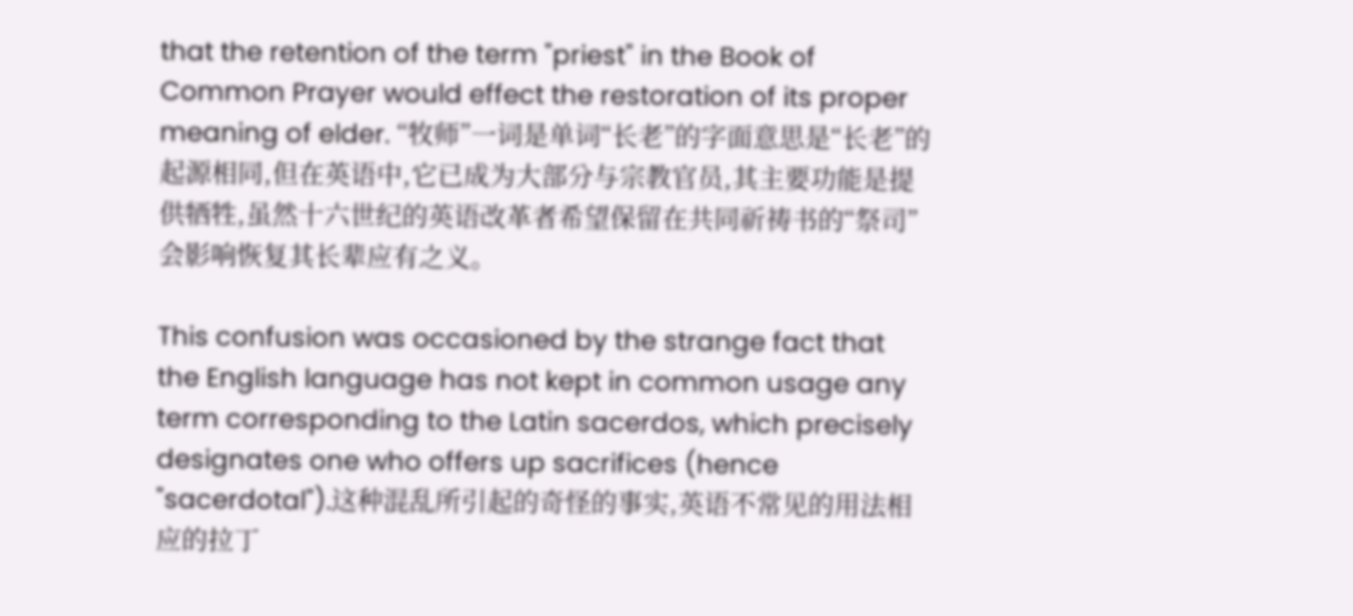that the retention of the term "priest" in the Book of Common Prayer would effect the restoration of its proper meaning of elder. “牧师”一词是单词“长老”的字面意思是“长老”的起源相同,但在英语中,它已成为大部分与宗教官员,其主要功能是提供牺牲,虽然十六世纪的英语改革者希望保留在共同祈祷书的“祭司”会影响恢复其长辈应有之义。

This confusion was occasioned by the strange fact that the English language has not kept in common usage any term corresponding to the Latin sacerdos, which precisely designates one who offers up sacrifices (hence "sacerdotal").这种混乱所引起的奇怪的事实,英语不常见的用法相应的拉丁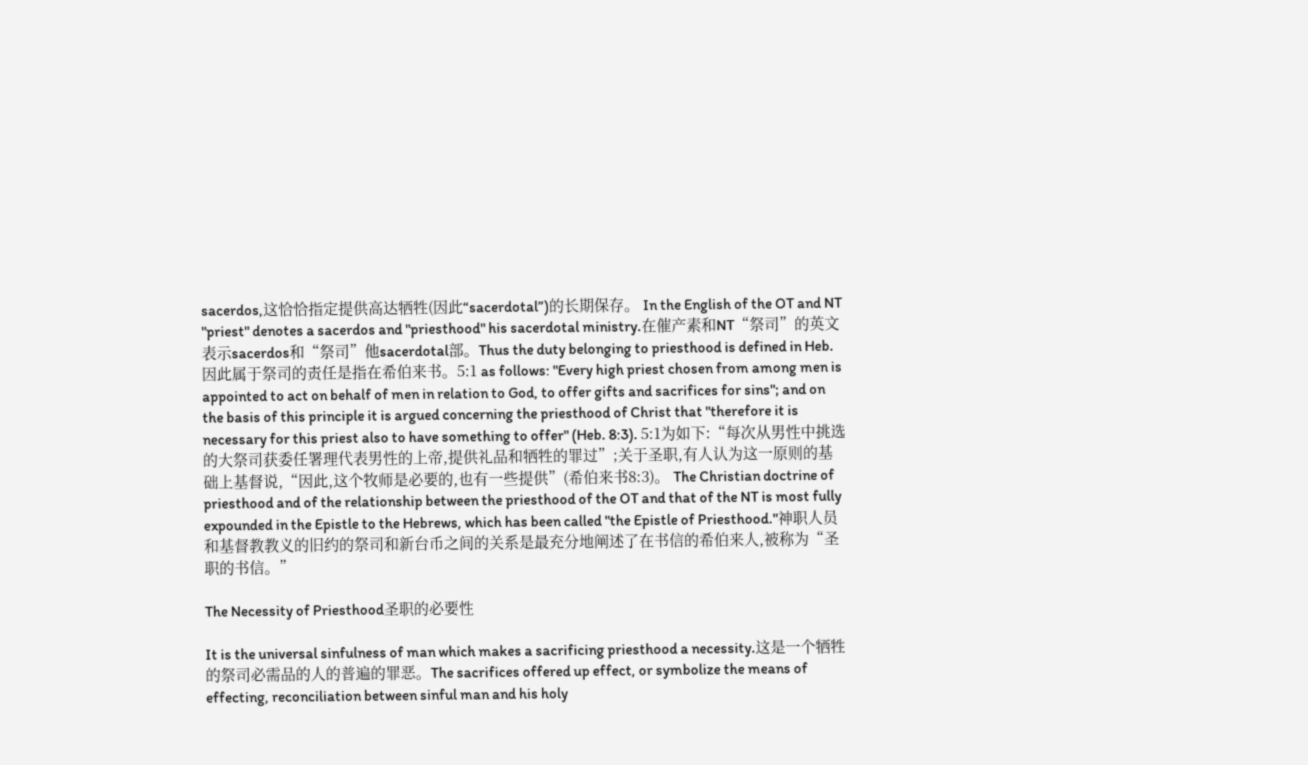sacerdos,这恰恰指定提供高达牺牲(因此“sacerdotal”)的长期保存。 In the English of the OT and NT "priest" denotes a sacerdos and "priesthood" his sacerdotal ministry.在催产素和NT“祭司”的英文表示sacerdos和“祭司”他sacerdotal部。Thus the duty belonging to priesthood is defined in Heb.因此属于祭司的责任是指在希伯来书。5:1 as follows: "Every high priest chosen from among men is appointed to act on behalf of men in relation to God, to offer gifts and sacrifices for sins"; and on the basis of this principle it is argued concerning the priesthood of Christ that "therefore it is necessary for this priest also to have something to offer" (Heb. 8:3). 5:1为如下:“每次从男性中挑选的大祭司获委任署理代表男性的上帝,提供礼品和牺牲的罪过”;关于圣职,有人认为这一原则的基础上基督说,“因此,这个牧师是必要的,也有一些提供”(希伯来书8:3)。 The Christian doctrine of priesthood and of the relationship between the priesthood of the OT and that of the NT is most fully expounded in the Epistle to the Hebrews, which has been called "the Epistle of Priesthood."神职人员和基督教教义的旧约的祭司和新台币之间的关系是最充分地阐述了在书信的希伯来人,被称为“圣职的书信。”

The Necessity of Priesthood圣职的必要性

It is the universal sinfulness of man which makes a sacrificing priesthood a necessity.这是一个牺牲的祭司必需品的人的普遍的罪恶。The sacrifices offered up effect, or symbolize the means of effecting, reconciliation between sinful man and his holy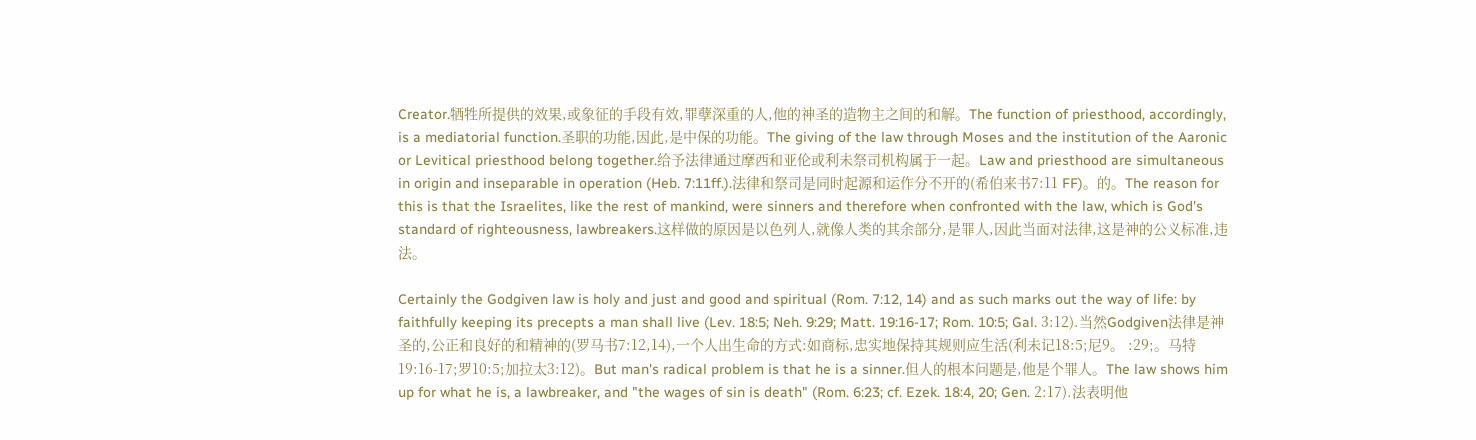Creator.牺牲所提供的效果,或象征的手段有效,罪孽深重的人,他的神圣的造物主之间的和解。The function of priesthood, accordingly, is a mediatorial function.圣职的功能,因此,是中保的功能。The giving of the law through Moses and the institution of the Aaronic or Levitical priesthood belong together.给予法律通过摩西和亚伦或利未祭司机构属于一起。Law and priesthood are simultaneous in origin and inseparable in operation (Heb. 7:11ff.).法律和祭司是同时起源和运作分不开的(希伯来书7:11 FF)。的。The reason for this is that the Israelites, like the rest of mankind, were sinners and therefore when confronted with the law, which is God's standard of righteousness, lawbreakers.这样做的原因是以色列人,就像人类的其余部分,是罪人,因此当面对法律,这是神的公义标准,违法。

Certainly the Godgiven law is holy and just and good and spiritual (Rom. 7:12, 14) and as such marks out the way of life: by faithfully keeping its precepts a man shall live (Lev. 18:5; Neh. 9:29; Matt. 19:16-17; Rom. 10:5; Gal. 3:12).当然Godgiven法律是神圣的,公正和良好的和精神的(罗马书7:12,14),一个人出生命的方式:如商标,忠实地保持其规则应生活(利未记18:5;尼9。 :29;。马特19:16-17;罗10:5;加拉太3:12)。But man's radical problem is that he is a sinner.但人的根本问题是,他是个罪人。The law shows him up for what he is, a lawbreaker, and "the wages of sin is death" (Rom. 6:23; cf. Ezek. 18:4, 20; Gen. 2:17).法表明他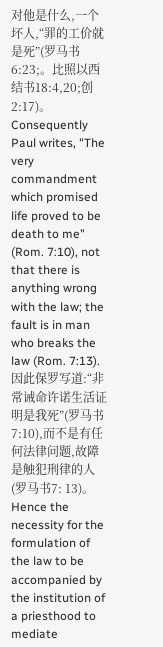对他是什么,一个坏人,“罪的工价就是死”(罗马书6:23;。比照以西结书18:4,20;创2:17)。 Consequently Paul writes, "The very commandment which promised life proved to be death to me" (Rom. 7:10), not that there is anything wrong with the law; the fault is in man who breaks the law (Rom. 7:13).因此保罗写道:“非常诫命许诺生活证明是我死”(罗马书7:10),而不是有任何法律问题,故障是触犯刑律的人(罗马书7: 13)。Hence the necessity for the formulation of the law to be accompanied by the institution of a priesthood to mediate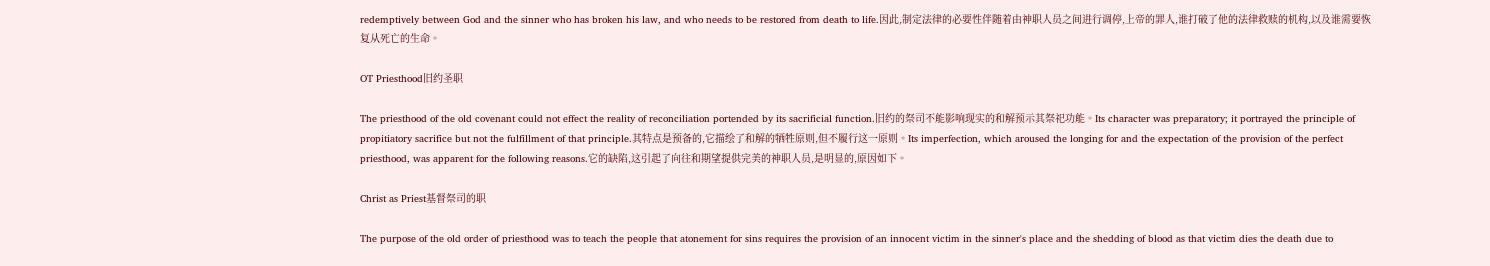redemptively between God and the sinner who has broken his law, and who needs to be restored from death to life.因此,制定法律的必要性伴随着由神职人员之间进行调停,上帝的罪人,谁打破了他的法律救赎的机构,以及谁需要恢复从死亡的生命。

OT Priesthood旧约圣职

The priesthood of the old covenant could not effect the reality of reconciliation portended by its sacrificial function.旧约的祭司不能影响现实的和解预示其祭祀功能。Its character was preparatory; it portrayed the principle of propitiatory sacrifice but not the fulfillment of that principle.其特点是预备的,它描绘了和解的牺牲原则,但不履行这一原则。Its imperfection, which aroused the longing for and the expectation of the provision of the perfect priesthood, was apparent for the following reasons.它的缺陷,这引起了向往和期望提供完美的神职人员,是明显的,原因如下。

Christ as Priest基督祭司的职

The purpose of the old order of priesthood was to teach the people that atonement for sins requires the provision of an innocent victim in the sinner's place and the shedding of blood as that victim dies the death due to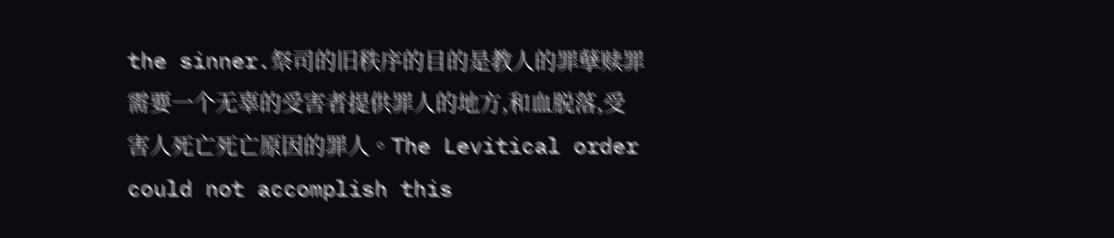the sinner.祭司的旧秩序的目的是教人的罪孽赎罪需要一个无辜的受害者提供罪人的地方,和血脱落,受害人死亡死亡原因的罪人。The Levitical order could not accomplish this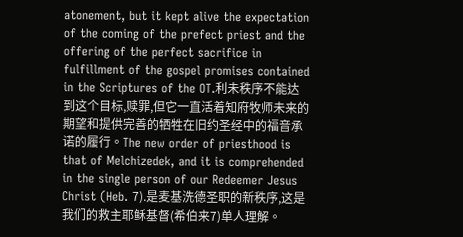atonement, but it kept alive the expectation of the coming of the prefect priest and the offering of the perfect sacrifice in fulfillment of the gospel promises contained in the Scriptures of the OT.利未秩序不能达到这个目标,赎罪,但它一直活着知府牧师未来的期望和提供完善的牺牲在旧约圣经中的福音承诺的履行。The new order of priesthood is that of Melchizedek, and it is comprehended in the single person of our Redeemer Jesus Christ (Heb. 7).是麦基洗德圣职的新秩序,这是我们的救主耶稣基督(希伯来7)单人理解。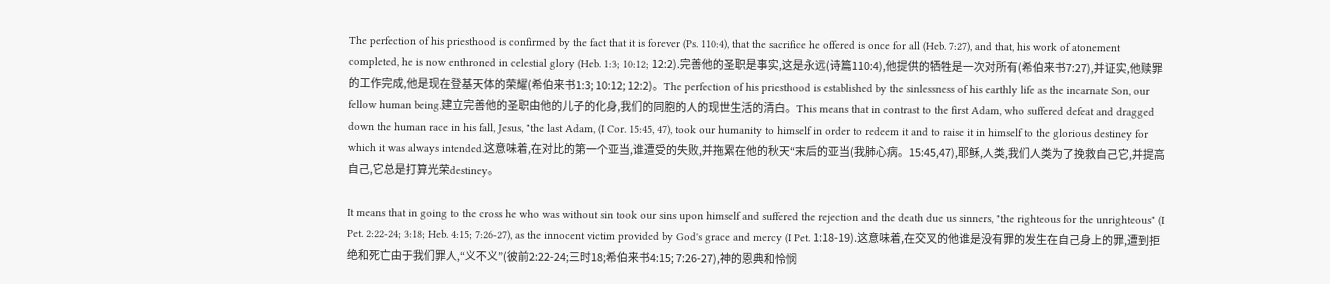The perfection of his priesthood is confirmed by the fact that it is forever (Ps. 110:4), that the sacrifice he offered is once for all (Heb. 7:27), and that, his work of atonement completed, he is now enthroned in celestial glory (Heb. 1:3; 10:12; 12:2).完善他的圣职是事实,这是永远(诗篇110:4),他提供的牺牲是一次对所有(希伯来书7:27),并证实,他赎罪的工作完成,他是现在登基天体的荣耀(希伯来书1:3; 10:12; 12:2)。The perfection of his priesthood is established by the sinlessness of his earthly life as the incarnate Son, our fellow human being.建立完善他的圣职由他的儿子的化身,我们的同胞的人的现世生活的清白。This means that in contrast to the first Adam, who suffered defeat and dragged down the human race in his fall, Jesus, "the last Adam, (I Cor. 15:45, 47), took our humanity to himself in order to redeem it and to raise it in himself to the glorious destiney for which it was always intended.这意味着,在对比的第一个亚当,谁遭受的失败,并拖累在他的秋天“末后的亚当(我肺心病。15:45,47),耶稣,人类,我们人类为了挽救自己它,并提高自己,它总是打算光荣destiney。

It means that in going to the cross he who was without sin took our sins upon himself and suffered the rejection and the death due us sinners, "the righteous for the unrighteous" (I Pet. 2:22-24; 3:18; Heb. 4:15; 7:26-27), as the innocent victim provided by God's grace and mercy (I Pet. 1:18-19).这意味着,在交叉的他谁是没有罪的发生在自己身上的罪,遭到拒绝和死亡由于我们罪人,“义不义”(彼前2:22-24;三时18;希伯来书4:15; 7:26-27),神的恩典和怜悯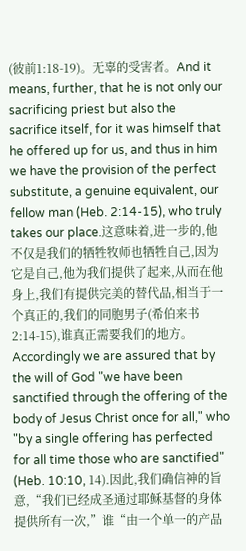(彼前1:18-19)。无辜的受害者。And it means, further, that he is not only our sacrificing priest but also the sacrifice itself, for it was himself that he offered up for us, and thus in him we have the provision of the perfect substitute, a genuine equivalent, our fellow man (Heb. 2:14-15), who truly takes our place.这意味着,进一步的,他不仅是我们的牺牲牧师也牺牲自己,因为它是自己,他为我们提供了起来,从而在他身上,我们有提供完美的替代品,相当于一个真正的,我们的同胞男子(希伯来书2:14-15),谁真正需要我们的地方。 Accordingly we are assured that by the will of God "we have been sanctified through the offering of the body of Jesus Christ once for all," who "by a single offering has perfected for all time those who are sanctified" (Heb. 10:10, 14).因此,我们确信神的旨意,“我们已经成圣通过耶稣基督的身体提供所有一次,”谁“由一个单一的产品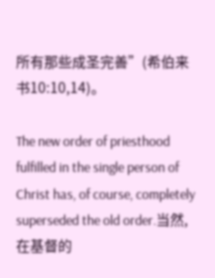所有那些成圣完善”(希伯来书10:10,14)。

The new order of priesthood fulfilled in the single person of Christ has, of course, completely superseded the old order.当然,在基督的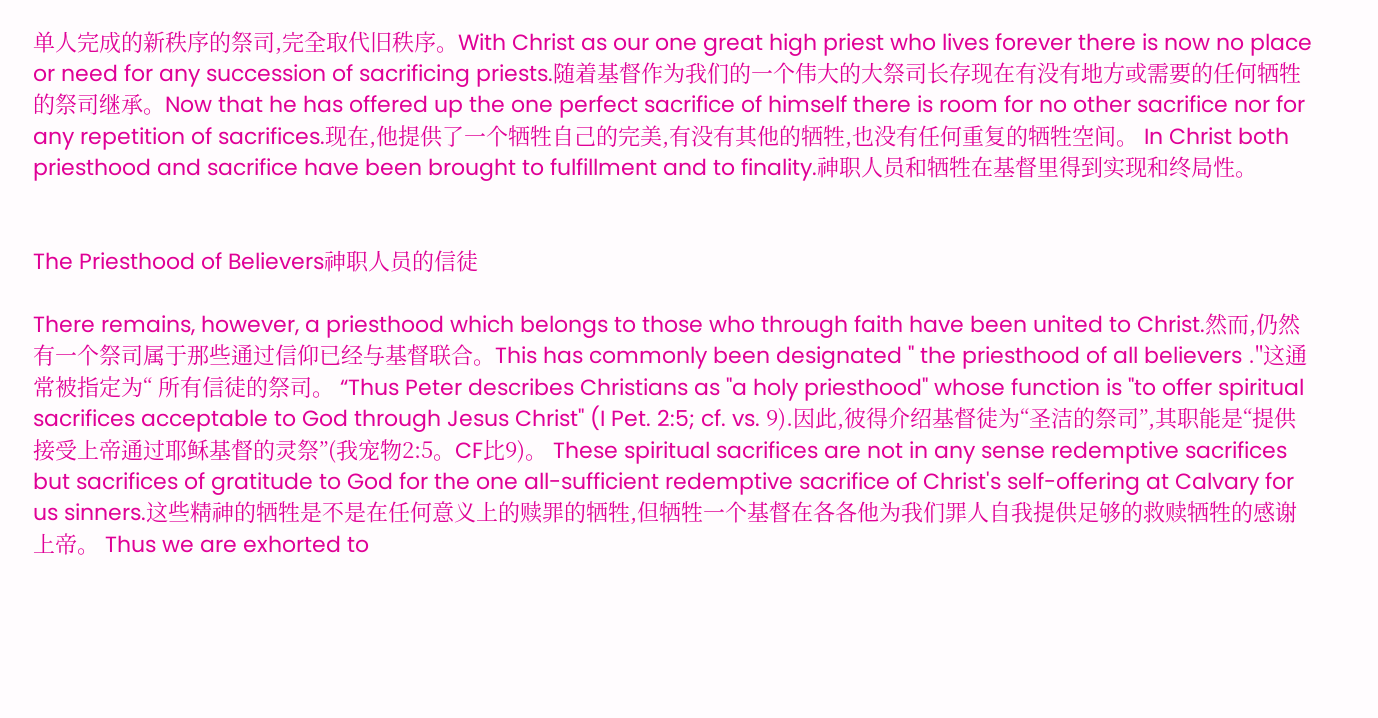单人完成的新秩序的祭司,完全取代旧秩序。With Christ as our one great high priest who lives forever there is now no place or need for any succession of sacrificing priests.随着基督作为我们的一个伟大的大祭司长存现在有没有地方或需要的任何牺牲的祭司继承。Now that he has offered up the one perfect sacrifice of himself there is room for no other sacrifice nor for any repetition of sacrifices.现在,他提供了一个牺牲自己的完美,有没有其他的牺牲,也没有任何重复的牺牲空间。 In Christ both priesthood and sacrifice have been brought to fulfillment and to finality.神职人员和牺牲在基督里得到实现和终局性。


The Priesthood of Believers神职人员的信徒

There remains, however, a priesthood which belongs to those who through faith have been united to Christ.然而,仍然有一个祭司属于那些通过信仰已经与基督联合。This has commonly been designated " the priesthood of all believers ."这通常被指定为“ 所有信徒的祭司。 “Thus Peter describes Christians as "a holy priesthood" whose function is "to offer spiritual sacrifices acceptable to God through Jesus Christ" (I Pet. 2:5; cf. vs. 9).因此,彼得介绍基督徒为“圣洁的祭司”,其职能是“提供接受上帝通过耶稣基督的灵祭”(我宠物2:5。CF比9)。 These spiritual sacrifices are not in any sense redemptive sacrifices but sacrifices of gratitude to God for the one all-sufficient redemptive sacrifice of Christ's self-offering at Calvary for us sinners.这些精神的牺牲是不是在任何意义上的赎罪的牺牲,但牺牲一个基督在各各他为我们罪人自我提供足够的救赎牺牲的感谢上帝。 Thus we are exhorted to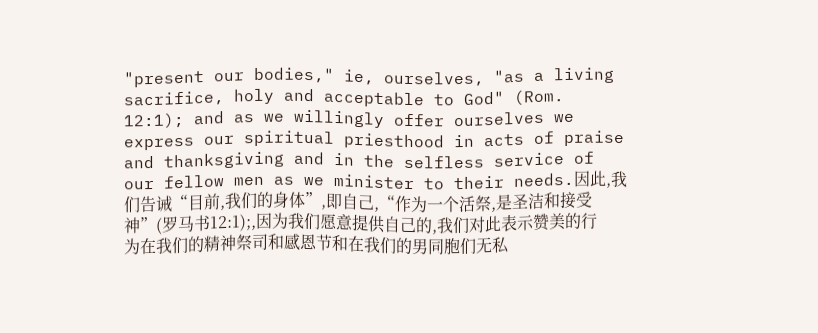"present our bodies," ie, ourselves, "as a living sacrifice, holy and acceptable to God" (Rom. 12:1); and as we willingly offer ourselves we express our spiritual priesthood in acts of praise and thanksgiving and in the selfless service of our fellow men as we minister to their needs.因此,我们告诫“目前,我们的身体”,即自己,“作为一个活祭,是圣洁和接受神”(罗马书12:1);,因为我们愿意提供自己的,我们对此表示赞美的行为在我们的精神祭司和感恩节和在我们的男同胞们无私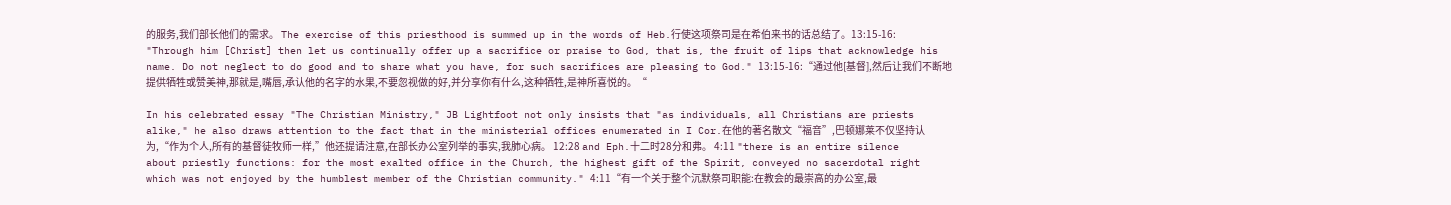的服务,我们部长他们的需求。 The exercise of this priesthood is summed up in the words of Heb.行使这项祭司是在希伯来书的话总结了。13:15-16: "Through him [Christ] then let us continually offer up a sacrifice or praise to God, that is, the fruit of lips that acknowledge his name. Do not neglect to do good and to share what you have, for such sacrifices are pleasing to God." 13:15-16:“通过他[基督],然后让我们不断地提供牺牲或赞美神,那就是,嘴唇,承认他的名字的水果,不要忽视做的好,并分享你有什么,这种牺牲,是神所喜悦的。“

In his celebrated essay "The Christian Ministry," JB Lightfoot not only insists that "as individuals, all Christians are priests alike," he also draws attention to the fact that in the ministerial offices enumerated in I Cor.在他的著名散文“福音”,巴顿娜莱不仅坚持认为,“作为个人,所有的基督徒牧师一样,”他还提请注意,在部长办公室列举的事实,我肺心病。 12:28 and Eph.十二时28分和弗。 4:11 "there is an entire silence about priestly functions: for the most exalted office in the Church, the highest gift of the Spirit, conveyed no sacerdotal right which was not enjoyed by the humblest member of the Christian community." 4:11“有一个关于整个沉默祭司职能:在教会的最崇高的办公室,最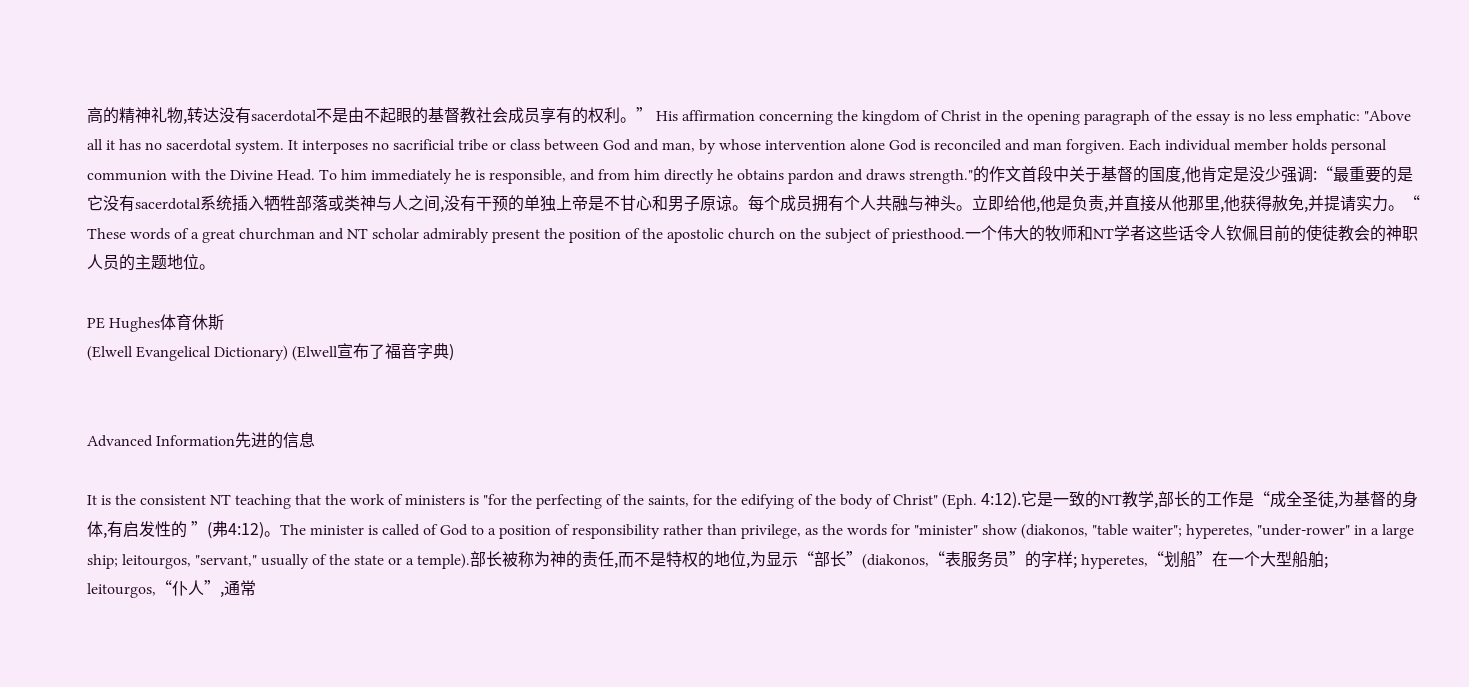高的精神礼物,转达没有sacerdotal不是由不起眼的基督教社会成员享有的权利。” His affirmation concerning the kingdom of Christ in the opening paragraph of the essay is no less emphatic: "Above all it has no sacerdotal system. It interposes no sacrificial tribe or class between God and man, by whose intervention alone God is reconciled and man forgiven. Each individual member holds personal communion with the Divine Head. To him immediately he is responsible, and from him directly he obtains pardon and draws strength."的作文首段中关于基督的国度,他肯定是没少强调:“最重要的是它没有sacerdotal系统插入牺牲部落或类神与人之间,没有干预的单独上帝是不甘心和男子原谅。每个成员拥有个人共融与神头。立即给他,他是负责,并直接从他那里,他获得赦免,并提请实力。“ These words of a great churchman and NT scholar admirably present the position of the apostolic church on the subject of priesthood.一个伟大的牧师和NT学者这些话令人钦佩目前的使徒教会的神职人员的主题地位。

PE Hughes体育休斯
(Elwell Evangelical Dictionary) (Elwell宣布了福音字典)


Advanced Information先进的信息

It is the consistent NT teaching that the work of ministers is "for the perfecting of the saints, for the edifying of the body of Christ" (Eph. 4:12).它是一致的NT教学,部长的工作是“成全圣徒,为基督的身体,有启发性的 ”(弗4:12)。The minister is called of God to a position of responsibility rather than privilege, as the words for "minister" show (diakonos, "table waiter"; hyperetes, "under-rower" in a large ship; leitourgos, "servant," usually of the state or a temple).部长被称为神的责任,而不是特权的地位,为显示“部长”(diakonos,“表服务员”的字样; hyperetes,“划船”在一个大型船舶; leitourgos,“仆人”,通常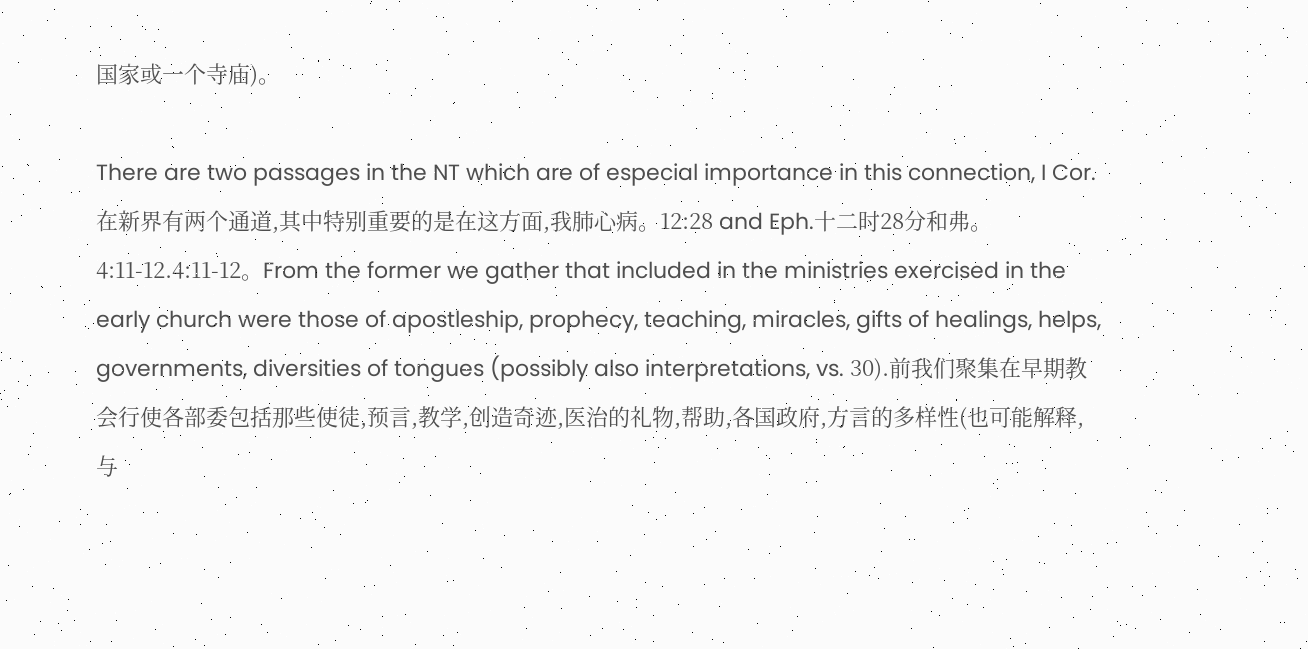国家或一个寺庙)。

There are two passages in the NT which are of especial importance in this connection, I Cor.在新界有两个通道,其中特别重要的是在这方面,我肺心病。12:28 and Eph.十二时28分和弗。 4:11-12.4:11-12。From the former we gather that included in the ministries exercised in the early church were those of apostleship, prophecy, teaching, miracles, gifts of healings, helps, governments, diversities of tongues (possibly also interpretations, vs. 30).前我们聚集在早期教会行使各部委包括那些使徒,预言,教学,创造奇迹,医治的礼物,帮助,各国政府,方言的多样性(也可能解释,与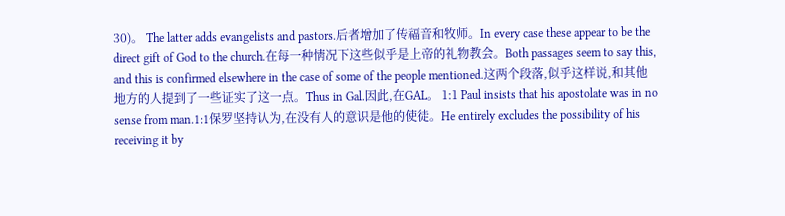30)。 The latter adds evangelists and pastors.后者增加了传福音和牧师。In every case these appear to be the direct gift of God to the church.在每一种情况下这些似乎是上帝的礼物教会。Both passages seem to say this, and this is confirmed elsewhere in the case of some of the people mentioned.这两个段落,似乎这样说,和其他地方的人提到了一些证实了这一点。Thus in Gal.因此,在GAL。 1:1 Paul insists that his apostolate was in no sense from man.1:1保罗坚持认为,在没有人的意识是他的使徒。He entirely excludes the possibility of his receiving it by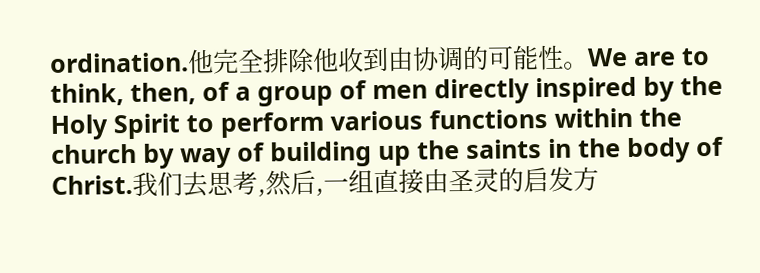ordination.他完全排除他收到由协调的可能性。We are to think, then, of a group of men directly inspired by the Holy Spirit to perform various functions within the church by way of building up the saints in the body of Christ.我们去思考,然后,一组直接由圣灵的启发方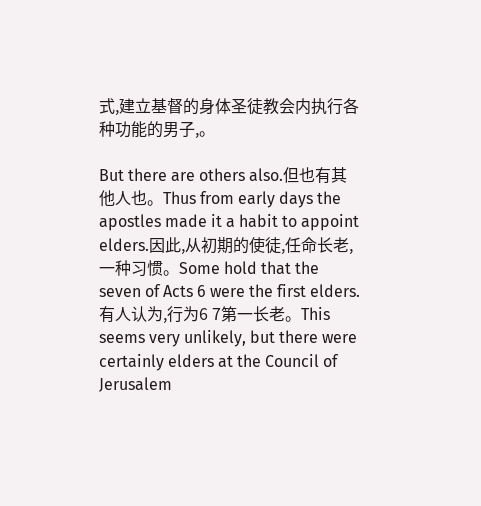式,建立基督的身体圣徒教会内执行各种功能的男子,。

But there are others also.但也有其他人也。Thus from early days the apostles made it a habit to appoint elders.因此,从初期的使徒,任命长老,一种习惯。Some hold that the seven of Acts 6 were the first elders.有人认为,行为6 7第一长老。This seems very unlikely, but there were certainly elders at the Council of Jerusalem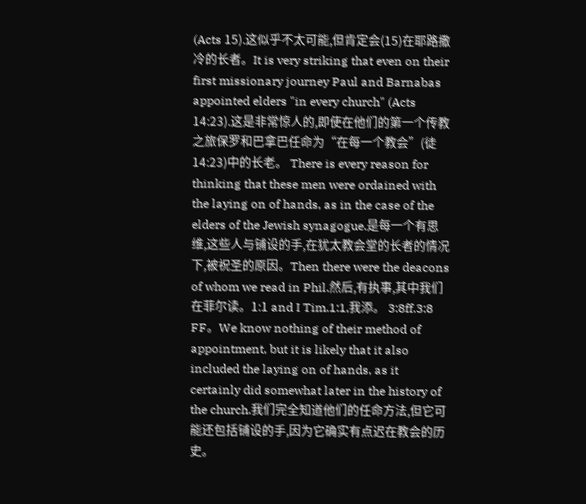(Acts 15).这似乎不太可能,但肯定会(15)在耶路撒冷的长者。It is very striking that even on their first missionary journey Paul and Barnabas appointed elders "in every church" (Acts 14:23).这是非常惊人的,即使在他们的第一个传教之旅保罗和巴拿巴任命为“在每一个教会”(徒14:23)中的长老。 There is every reason for thinking that these men were ordained with the laying on of hands, as in the case of the elders of the Jewish synagogue.是每一个有思维,这些人与铺设的手,在犹太教会堂的长者的情况下,被祝圣的原因。Then there were the deacons of whom we read in Phil.然后,有执事,其中我们在菲尔读。1:1 and I Tim.1:1,我添。 3:8ff.3:8 FF。We know nothing of their method of appointment, but it is likely that it also included the laying on of hands, as it certainly did somewhat later in the history of the church.我们完全知道他们的任命方法,但它可能还包括铺设的手,因为它确实有点迟在教会的历史。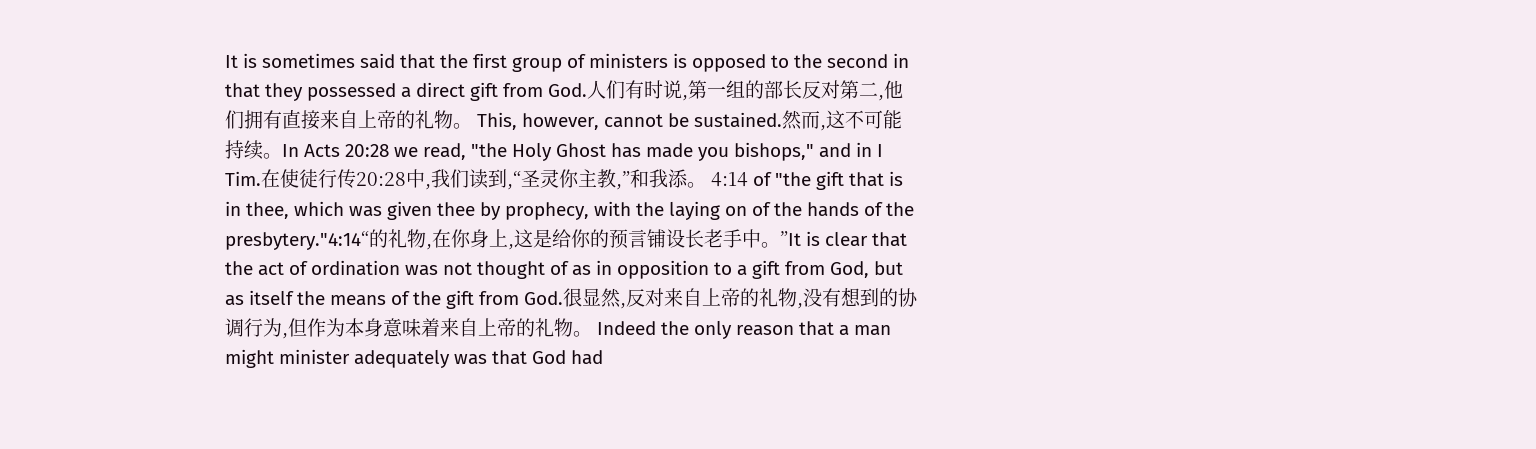It is sometimes said that the first group of ministers is opposed to the second in that they possessed a direct gift from God.人们有时说,第一组的部长反对第二,他们拥有直接来自上帝的礼物。 This, however, cannot be sustained.然而,这不可能持续。In Acts 20:28 we read, "the Holy Ghost has made you bishops," and in I Tim.在使徒行传20:28中,我们读到,“圣灵你主教,”和我添。 4:14 of "the gift that is in thee, which was given thee by prophecy, with the laying on of the hands of the presbytery."4:14“的礼物,在你身上,这是给你的预言铺设长老手中。”It is clear that the act of ordination was not thought of as in opposition to a gift from God, but as itself the means of the gift from God.很显然,反对来自上帝的礼物,没有想到的协调行为,但作为本身意味着来自上帝的礼物。 Indeed the only reason that a man might minister adequately was that God had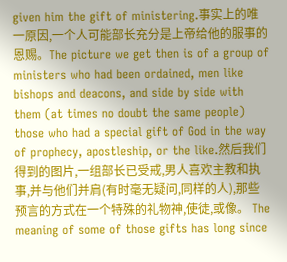given him the gift of ministering.事实上的唯一原因,一个人可能部长充分是上帝给他的服事的恩赐。The picture we get then is of a group of ministers who had been ordained, men like bishops and deacons, and side by side with them (at times no doubt the same people) those who had a special gift of God in the way of prophecy, apostleship, or the like.然后我们得到的图片,一组部长已受戒,男人喜欢主教和执事,并与他们并肩(有时毫无疑问,同样的人),那些预言的方式在一个特殊的礼物神,使徒,或像。 The meaning of some of those gifts has long since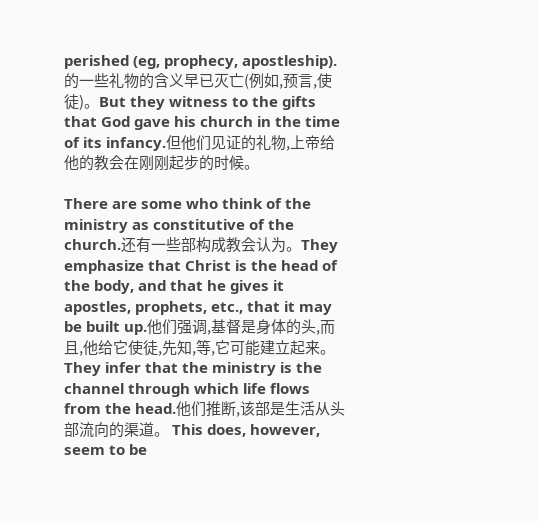perished (eg, prophecy, apostleship).的一些礼物的含义早已灭亡(例如,预言,使徒)。But they witness to the gifts that God gave his church in the time of its infancy.但他们见证的礼物,上帝给他的教会在刚刚起步的时候。

There are some who think of the ministry as constitutive of the church.还有一些部构成教会认为。They emphasize that Christ is the head of the body, and that he gives it apostles, prophets, etc., that it may be built up.他们强调,基督是身体的头,而且,他给它使徒,先知,等,它可能建立起来。They infer that the ministry is the channel through which life flows from the head.他们推断,该部是生活从头部流向的渠道。 This does, however, seem to be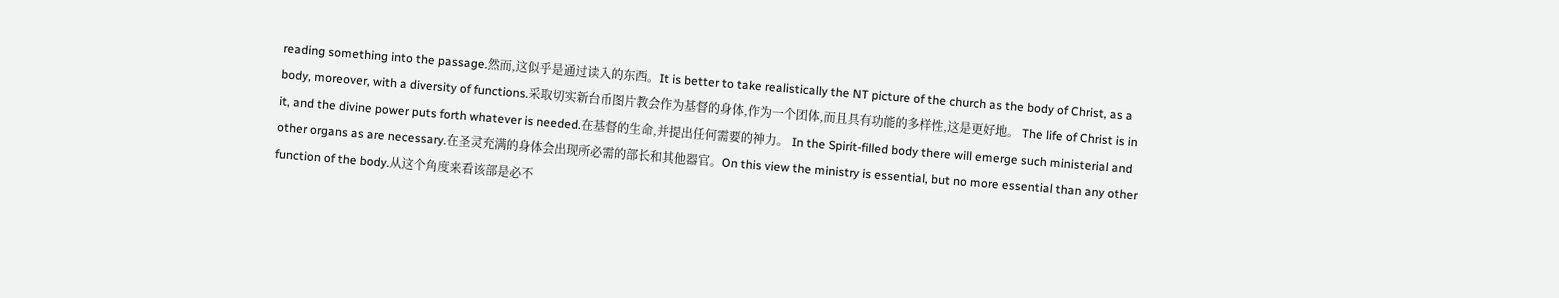reading something into the passage.然而,这似乎是通过读入的东西。It is better to take realistically the NT picture of the church as the body of Christ, as a body, moreover, with a diversity of functions.采取切实新台币图片教会作为基督的身体,作为一个团体,而且具有功能的多样性,这是更好地。 The life of Christ is in it, and the divine power puts forth whatever is needed.在基督的生命,并提出任何需要的神力。 In the Spirit-filled body there will emerge such ministerial and other organs as are necessary.在圣灵充满的身体会出现所必需的部长和其他器官。On this view the ministry is essential, but no more essential than any other function of the body.从这个角度来看该部是必不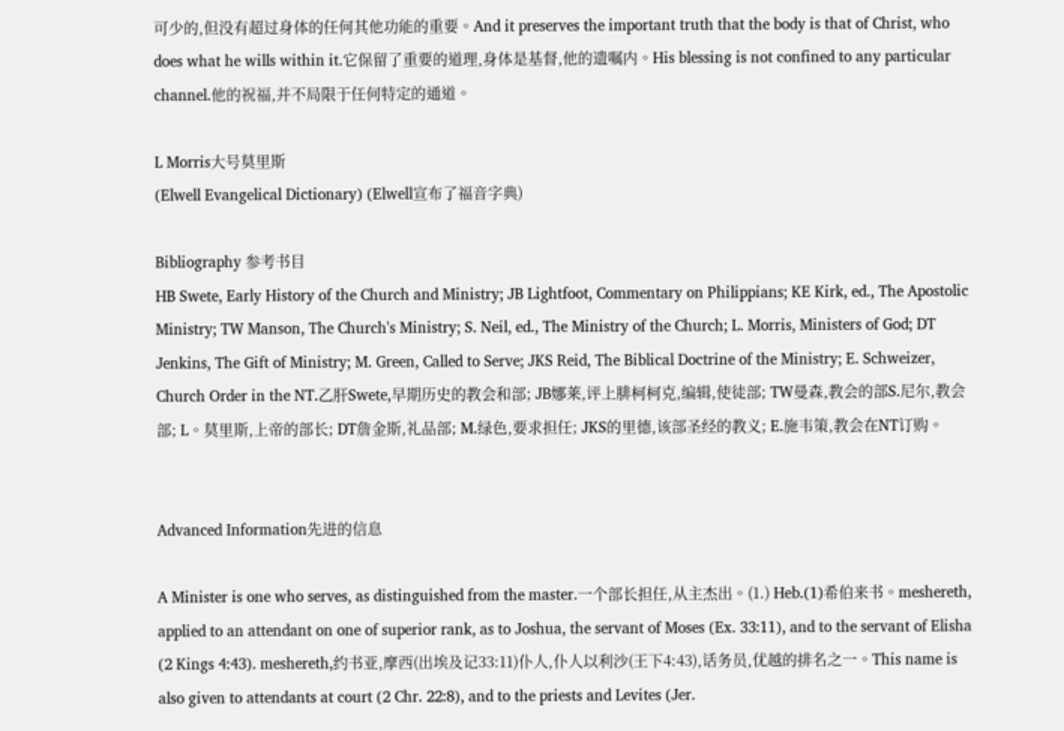可少的,但没有超过身体的任何其他功能的重要。And it preserves the important truth that the body is that of Christ, who does what he wills within it.它保留了重要的道理,身体是基督,他的遗嘱内。His blessing is not confined to any particular channel.他的祝福,并不局限于任何特定的通道。

L Morris大号莫里斯
(Elwell Evangelical Dictionary) (Elwell宣布了福音字典)

Bibliography 参考书目
HB Swete, Early History of the Church and Ministry; JB Lightfoot, Commentary on Philippians; KE Kirk, ed., The Apostolic Ministry; TW Manson, The Church's Ministry; S. Neil, ed., The Ministry of the Church; L. Morris, Ministers of God; DT Jenkins, The Gift of Ministry; M. Green, Called to Serve; JKS Reid, The Biblical Doctrine of the Ministry; E. Schweizer, Church Order in the NT.乙肝Swete,早期历史的教会和部; JB娜莱,评上腓柯柯克,编辑,使徒部; TW曼森,教会的部S.尼尔,教会部; L。莫里斯,上帝的部长; DT詹金斯,礼品部; M.绿色,要求担任; JKS的里德,该部圣经的教义; E.施韦策,教会在NT订购。


Advanced Information先进的信息

A Minister is one who serves, as distinguished from the master.一个部长担任,从主杰出。(1.) Heb.(1)希伯来书。meshereth, applied to an attendant on one of superior rank, as to Joshua, the servant of Moses (Ex. 33:11), and to the servant of Elisha (2 Kings 4:43). meshereth,约书亚,摩西(出埃及记33:11)仆人,仆人以利沙(王下4:43),话务员,优越的排名之一。This name is also given to attendants at court (2 Chr. 22:8), and to the priests and Levites (Jer.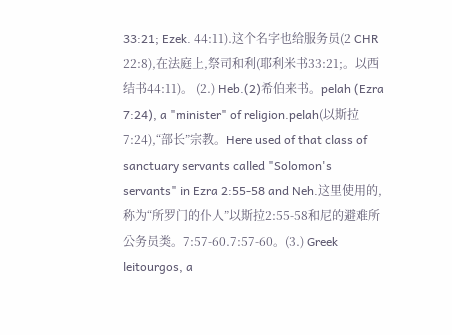33:21; Ezek. 44:11).这个名字也给服务员(2 CHR 22:8),在法庭上,祭司和利(耶利米书33:21;。以西结书44:11)。 (2.) Heb.(2)希伯来书。pelah (Ezra 7:24), a "minister" of religion.pelah(以斯拉7:24),“部长”宗教。Here used of that class of sanctuary servants called "Solomon's servants" in Ezra 2:55-58 and Neh.这里使用的,称为“所罗门的仆人”以斯拉2:55-58和尼的避难所公务员类。7:57-60.7:57-60。(3.) Greek leitourgos, a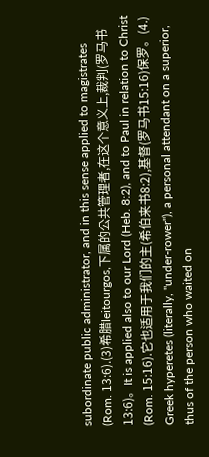subordinate public administrator, and in this sense applied to magistrates (Rom. 13:6).(3)希腊leitourgos,下属的公共管理者,在这个意义上,裁判(罗马书13:6)。It is applied also to our Lord (Heb. 8:2), and to Paul in relation to Christ (Rom. 15:16).它也适用于我们的主(希伯来书8:2),基督(罗马书15:16)保罗。(4.) Greek hyperetes (literally, "under-rower"), a personal attendant on a superior, thus of the person who waited on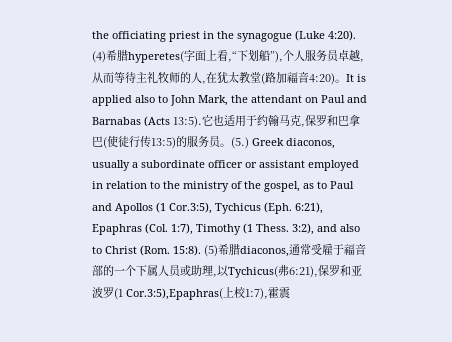the officiating priest in the synagogue (Luke 4:20). (4)希腊hyperetes(字面上看,“下划船”),个人服务员卓越,从而等待主礼牧师的人,在犹太教堂(路加福音4:20)。It is applied also to John Mark, the attendant on Paul and Barnabas (Acts 13:5).它也适用于约翰马克,保罗和巴拿巴(使徒行传13:5)的服务员。(5.) Greek diaconos, usually a subordinate officer or assistant employed in relation to the ministry of the gospel, as to Paul and Apollos (1 Cor.3:5), Tychicus (Eph. 6:21), Epaphras (Col. 1:7), Timothy (1 Thess. 3:2), and also to Christ (Rom. 15:8). (5)希腊diaconos,通常受雇于福音部的一个下属人员或助理,以Tychicus(弗6:21),保罗和亚波罗(1 Cor.3:5),Epaphras(上校1:7),霍震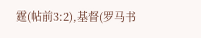霆(帖前3:2),基督(罗马书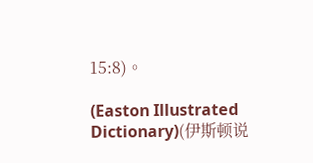15:8)。

(Easton Illustrated Dictionary)(伊斯顿说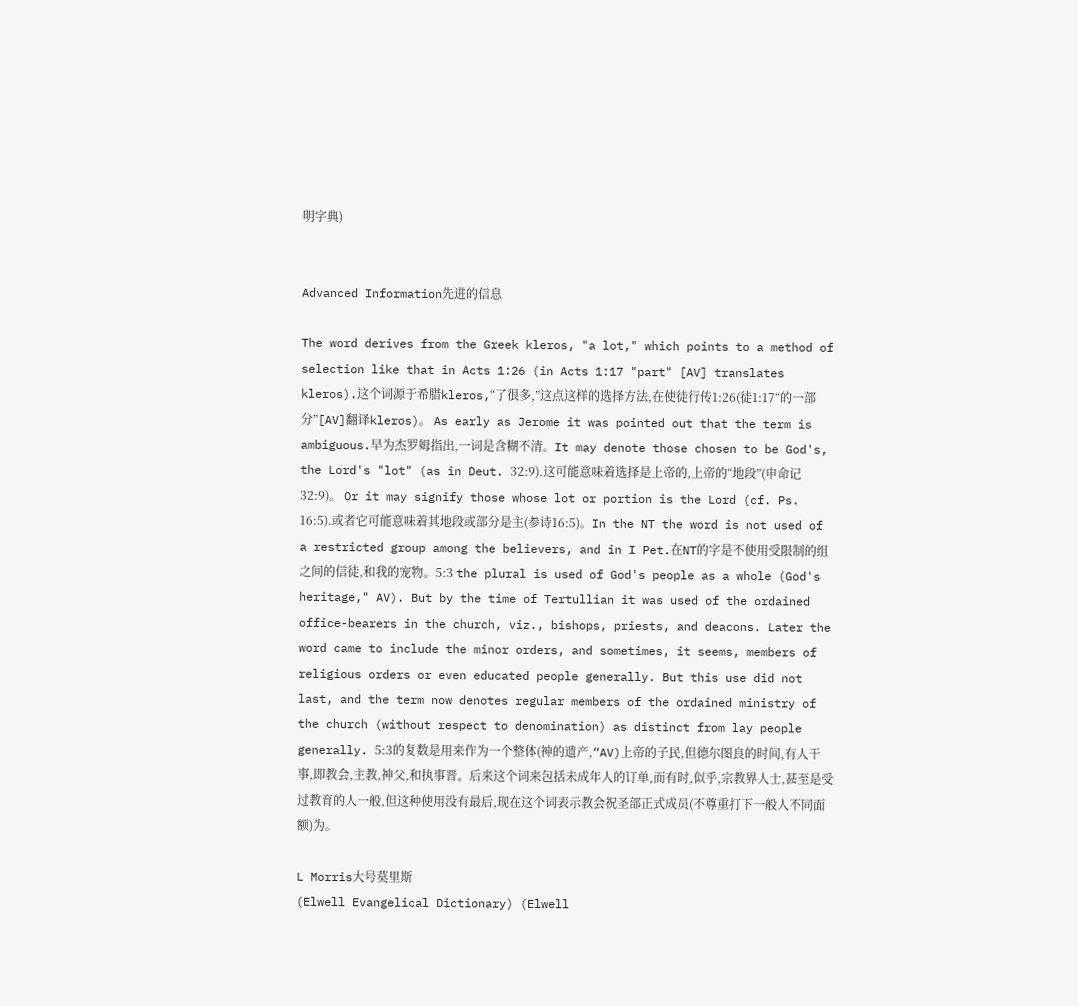明字典)


Advanced Information先进的信息

The word derives from the Greek kleros, "a lot," which points to a method of selection like that in Acts 1:26 (in Acts 1:17 "part" [AV] translates kleros).这个词源于希腊kleros,“了很多,”这点这样的选择方法,在使徒行传1:26(徒1:17“的一部分”[AV]翻译kleros)。 As early as Jerome it was pointed out that the term is ambiguous.早为杰罗姆指出,一词是含糊不清。It may denote those chosen to be God's, the Lord's "lot" (as in Deut. 32:9).这可能意味着选择是上帝的,上帝的“地段”(申命记32:9)。 Or it may signify those whose lot or portion is the Lord (cf. Ps. 16:5).或者它可能意味着其地段或部分是主(参诗16:5)。In the NT the word is not used of a restricted group among the believers, and in I Pet.在NT的字是不使用受限制的组之间的信徒,和我的宠物。5:3 the plural is used of God's people as a whole (God's heritage," AV). But by the time of Tertullian it was used of the ordained office-bearers in the church, viz., bishops, priests, and deacons. Later the word came to include the minor orders, and sometimes, it seems, members of religious orders or even educated people generally. But this use did not last, and the term now denotes regular members of the ordained ministry of the church (without respect to denomination) as distinct from lay people generally. 5:3的复数是用来作为一个整体(神的遗产,“AV)上帝的子民,但德尔图良的时间,有人干事,即教会,主教,神父,和执事晋。后来这个词来包括未成年人的订单,而有时,似乎,宗教界人士,甚至是受过教育的人一般,但这种使用没有最后,现在这个词表示教会祝圣部正式成员(不尊重打下一般人不同面额)为。

L Morris大号莫里斯
(Elwell Evangelical Dictionary) (Elwell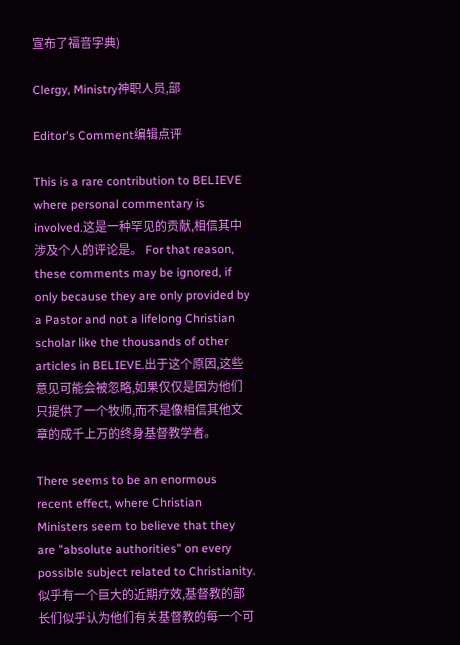宣布了福音字典)

Clergy, Ministry神职人员,部

Editor's Comment编辑点评

This is a rare contribution to BELIEVE where personal commentary is involved.这是一种罕见的贡献,相信其中涉及个人的评论是。 For that reason, these comments may be ignored, if only because they are only provided by a Pastor and not a lifelong Christian scholar like the thousands of other articles in BELIEVE.出于这个原因,这些意见可能会被忽略,如果仅仅是因为他们只提供了一个牧师,而不是像相信其他文章的成千上万的终身基督教学者。

There seems to be an enormous recent effect, where Christian Ministers seem to believe that they are "absolute authorities" on every possible subject related to Christianity.似乎有一个巨大的近期疗效,基督教的部长们似乎认为他们有关基督教的每一个可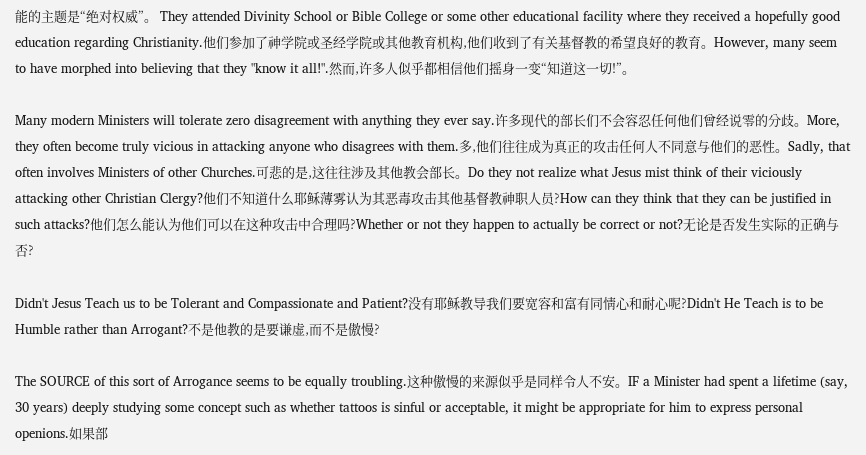能的主题是“绝对权威”。 They attended Divinity School or Bible College or some other educational facility where they received a hopefully good education regarding Christianity.他们参加了神学院或圣经学院或其他教育机构,他们收到了有关基督教的希望良好的教育。However, many seem to have morphed into believing that they "know it all!".然而,许多人似乎都相信他们摇身一变“知道这一切!”。

Many modern Ministers will tolerate zero disagreement with anything they ever say.许多现代的部长们不会容忍任何他们曾经说零的分歧。More, they often become truly vicious in attacking anyone who disagrees with them.多,他们往往成为真正的攻击任何人不同意与他们的恶性。Sadly, that often involves Ministers of other Churches.可悲的是,这往往涉及其他教会部长。Do they not realize what Jesus mist think of their viciously attacking other Christian Clergy?他们不知道什么耶稣薄雾认为其恶毒攻击其他基督教神职人员?How can they think that they can be justified in such attacks?他们怎么能认为他们可以在这种攻击中合理吗?Whether or not they happen to actually be correct or not?无论是否发生实际的正确与否?

Didn't Jesus Teach us to be Tolerant and Compassionate and Patient?没有耶稣教导我们要宽容和富有同情心和耐心呢?Didn't He Teach is to be Humble rather than Arrogant?不是他教的是要谦虚,而不是傲慢?

The SOURCE of this sort of Arrogance seems to be equally troubling.这种傲慢的来源似乎是同样令人不安。IF a Minister had spent a lifetime (say, 30 years) deeply studying some concept such as whether tattoos is sinful or acceptable, it might be appropriate for him to express personal openions.如果部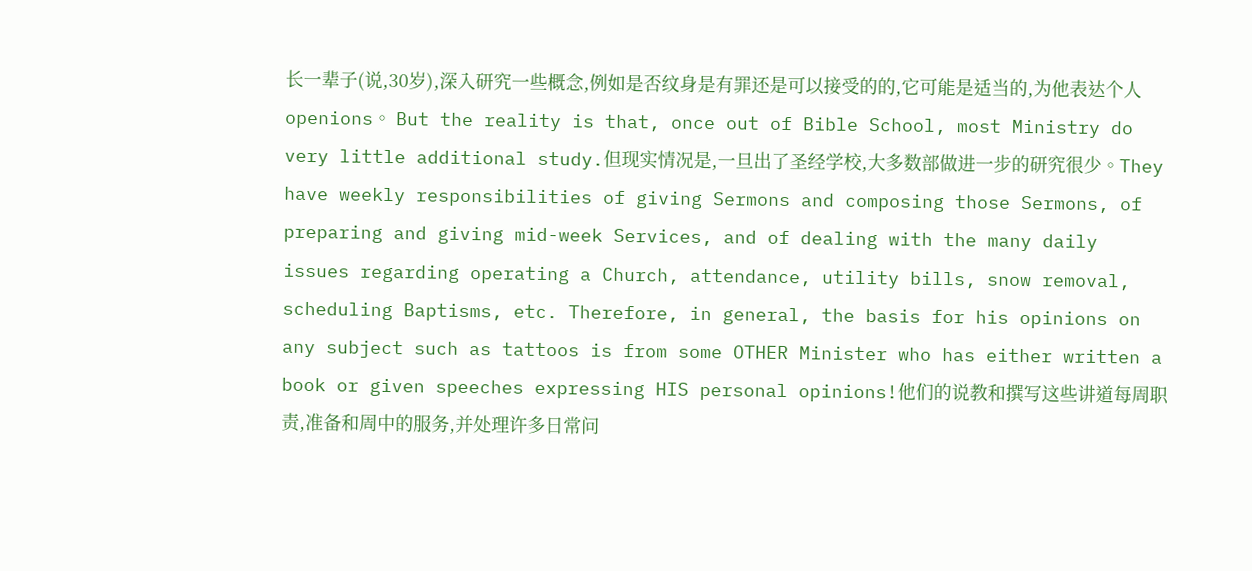长一辈子(说,30岁),深入研究一些概念,例如是否纹身是有罪还是可以接受的的,它可能是适当的,为他表达个人openions。 But the reality is that, once out of Bible School, most Ministry do very little additional study.但现实情况是,一旦出了圣经学校,大多数部做进一步的研究很少。They have weekly responsibilities of giving Sermons and composing those Sermons, of preparing and giving mid-week Services, and of dealing with the many daily issues regarding operating a Church, attendance, utility bills, snow removal, scheduling Baptisms, etc. Therefore, in general, the basis for his opinions on any subject such as tattoos is from some OTHER Minister who has either written a book or given speeches expressing HIS personal opinions!他们的说教和撰写这些讲道每周职责,准备和周中的服务,并处理许多日常问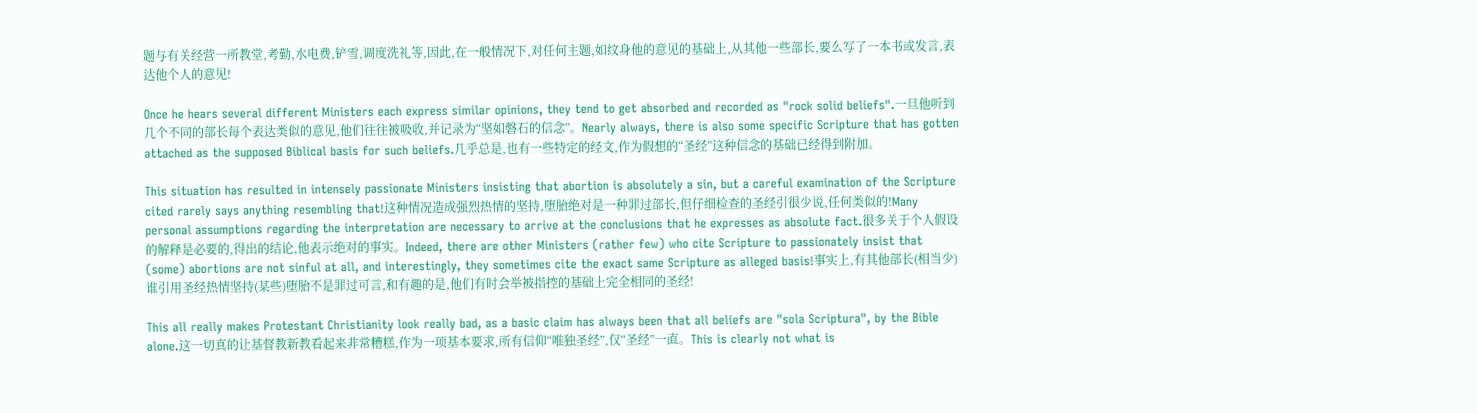题与有关经营一所教堂,考勤,水电费,铲雪,调度洗礼等,因此,在一般情况下,对任何主题,如纹身他的意见的基础上,从其他一些部长,要么写了一本书或发言,表达他个人的意见!

Once he hears several different Ministers each express similar opinions, they tend to get absorbed and recorded as "rock solid beliefs".一旦他听到几个不同的部长每个表达类似的意见,他们往往被吸收,并记录为“坚如磐石的信念”。Nearly always, there is also some specific Scripture that has gotten attached as the supposed Biblical basis for such beliefs.几乎总是,也有一些特定的经文,作为假想的“圣经”这种信念的基础已经得到附加。

This situation has resulted in intensely passionate Ministers insisting that abortion is absolutely a sin, but a careful examination of the Scripture cited rarely says anything resembling that!这种情况造成强烈热情的坚持,堕胎绝对是一种罪过部长,但仔细检查的圣经引很少说,任何类似的!Many personal assumptions regarding the interpretation are necessary to arrive at the conclusions that he expresses as absolute fact.很多关于个人假设的解释是必要的,得出的结论,他表示绝对的事实。Indeed, there are other Ministers (rather few) who cite Scripture to passionately insist that (some) abortions are not sinful at all, and interestingly, they sometimes cite the exact same Scripture as alleged basis!事实上,有其他部长(相当少)谁引用圣经热情坚持(某些)堕胎不是罪过可言,和有趣的是,他们有时会举被指控的基础上完全相同的圣经!

This all really makes Protestant Christianity look really bad, as a basic claim has always been that all beliefs are "sola Scriptura", by the Bible alone.这一切真的让基督教新教看起来非常糟糕,作为一项基本要求,所有信仰“唯独圣经”,仅“圣经”一直。This is clearly not what is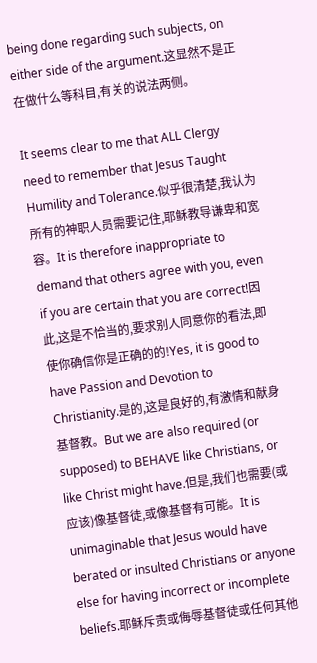being done regarding such subjects, on either side of the argument.这显然不是正在做什么等科目,有关的说法两侧。

It seems clear to me that ALL Clergy need to remember that Jesus Taught Humility and Tolerance.似乎很清楚,我认为所有的神职人员需要记住,耶稣教导谦卑和宽容。It is therefore inappropriate to demand that others agree with you, even if you are certain that you are correct!因此,这是不恰当的,要求别人同意你的看法,即使你确信你是正确的的!Yes, it is good to have Passion and Devotion to Christianity.是的,这是良好的,有激情和献身基督教。But we are also required (or supposed) to BEHAVE like Christians, or like Christ might have.但是,我们也需要(或应该)像基督徒,或像基督有可能。It is unimaginable that Jesus would have berated or insulted Christians or anyone else for having incorrect or incomplete beliefs.耶稣斥责或侮辱基督徒或任何其他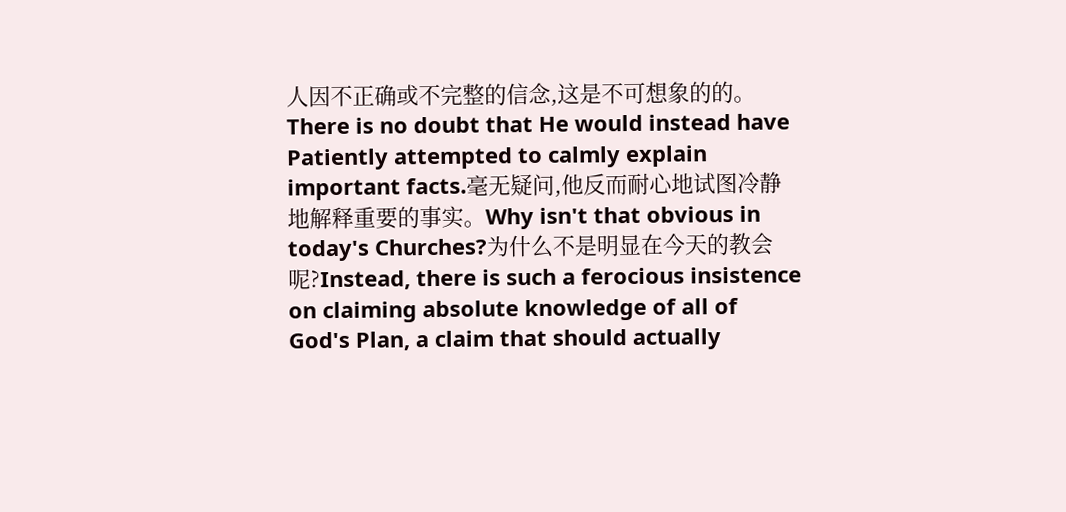人因不正确或不完整的信念,这是不可想象的的。There is no doubt that He would instead have Patiently attempted to calmly explain important facts.毫无疑问,他反而耐心地试图冷静地解释重要的事实。Why isn't that obvious in today's Churches?为什么不是明显在今天的教会呢?Instead, there is such a ferocious insistence on claiming absolute knowledge of all of God's Plan, a claim that should actually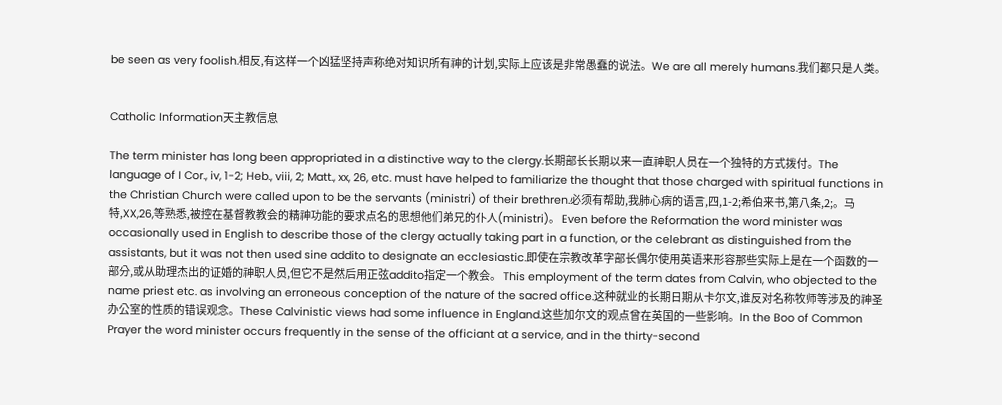be seen as very foolish.相反,有这样一个凶猛坚持声称绝对知识所有神的计划,实际上应该是非常愚蠢的说法。We are all merely humans.我们都只是人类。


Catholic Information天主教信息

The term minister has long been appropriated in a distinctive way to the clergy.长期部长长期以来一直神职人员在一个独特的方式拨付。The language of I Cor., iv, 1-2; Heb., viii, 2; Matt., xx, 26, etc. must have helped to familiarize the thought that those charged with spiritual functions in the Christian Church were called upon to be the servants (ministri) of their brethren.必须有帮助,我肺心病的语言,四,1-2;希伯来书,第八条,2;。马特,XX,26,等熟悉,被控在基督教教会的精神功能的要求点名的思想他们弟兄的仆人(ministri)。 Even before the Reformation the word minister was occasionally used in English to describe those of the clergy actually taking part in a function, or the celebrant as distinguished from the assistants, but it was not then used sine addito to designate an ecclesiastic.即使在宗教改革字部长偶尔使用英语来形容那些实际上是在一个函数的一部分,或从助理杰出的证婚的神职人员,但它不是然后用正弦addito指定一个教会。 This employment of the term dates from Calvin, who objected to the name priest etc. as involving an erroneous conception of the nature of the sacred office.这种就业的长期日期从卡尔文,谁反对名称牧师等涉及的神圣办公室的性质的错误观念。These Calvinistic views had some influence in England.这些加尔文的观点曾在英国的一些影响。In the Boo of Common Prayer the word minister occurs frequently in the sense of the officiant at a service, and in the thirty-second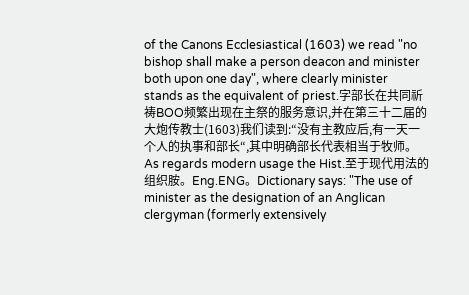of the Canons Ecclesiastical (1603) we read "no bishop shall make a person deacon and minister both upon one day", where clearly minister stands as the equivalent of priest.字部长在共同祈祷BOO频繁出现在主祭的服务意识,并在第三十二届的大炮传教士(1603)我们读到:“没有主教应后,有一天一个人的执事和部长“,其中明确部长代表相当于牧师。 As regards modern usage the Hist.至于现代用法的组织胺。Eng.ENG。Dictionary says: "The use of minister as the designation of an Anglican clergyman (formerly extensively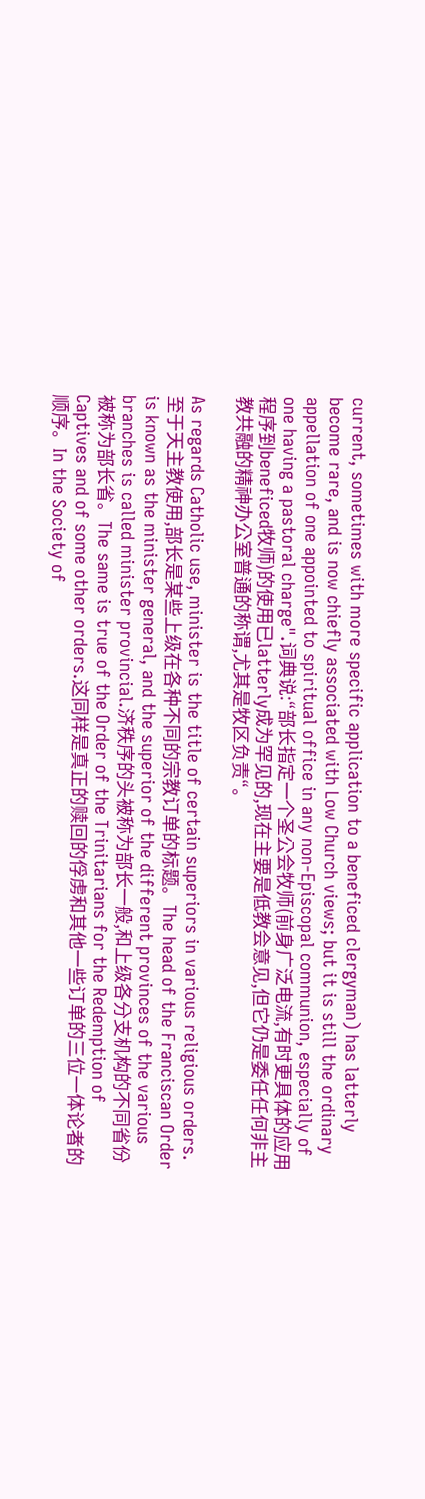current, sometimes with more specific application to a beneficed clergyman) has latterly become rare, and is now chiefly associated with Low Church views; but it is still the ordinary appellation of one appointed to spiritual office in any non-Episcopal communion, especially of one having a pastoral charge".词典说:“部长指定一个圣公会牧师(前身广泛电流,有时更具体的应用程序到beneficed牧师)的使用已latterly成为罕见的,现在主要是低教会意见,但它仍是委任任何非主教共融的精神办公室普通的称谓,尤其是牧区负责“。

As regards Catholic use, minister is the title of certain superiors in various religious orders.至于天主教使用,部长是某些上级在各种不同的宗教订单的标题。The head of the Franciscan Order is known as the minister general, and the superior of the different provinces of the various branches is called minister provincial.济秩序的头被称为部长一般,和上级各分支机构的不同省份被称为部长省。The same is true of the Order of the Trinitarians for the Redemption of Captives and of some other orders.这同样是真正的赎回的俘虏和其他一些订单的三位一体论者的顺序。In the Society of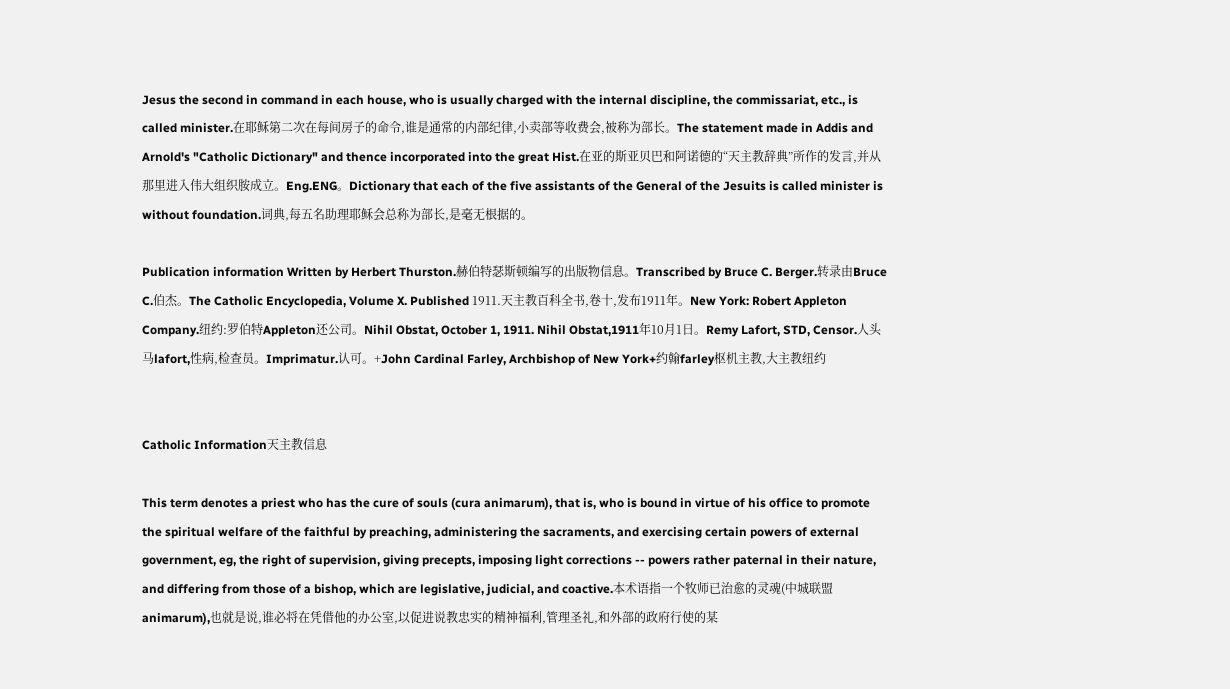Jesus the second in command in each house, who is usually charged with the internal discipline, the commissariat, etc., is called minister.在耶稣第二次在每间房子的命令,谁是通常的内部纪律,小卖部等收费会,被称为部长。The statement made in Addis and Arnold's "Catholic Dictionary" and thence incorporated into the great Hist.在亚的斯亚贝巴和阿诺德的“天主教辞典”所作的发言,并从那里进入伟大组织胺成立。Eng.ENG。Dictionary that each of the five assistants of the General of the Jesuits is called minister is without foundation.词典,每五名助理耶稣会总称为部长,是毫无根据的。

Publication information Written by Herbert Thurston.赫伯特瑟斯顿编写的出版物信息。Transcribed by Bruce C. Berger.转录由Bruce C.伯杰。The Catholic Encyclopedia, Volume X. Published 1911.天主教百科全书,卷十,发布1911年。New York: Robert Appleton Company.纽约:罗伯特Appleton还公司。Nihil Obstat, October 1, 1911. Nihil Obstat,1911年10月1日。Remy Lafort, STD, Censor.人头马lafort,性病,检查员。Imprimatur.认可。+John Cardinal Farley, Archbishop of New York+约翰farley枢机主教,大主教纽约


Catholic Information天主教信息

This term denotes a priest who has the cure of souls (cura animarum), that is, who is bound in virtue of his office to promote the spiritual welfare of the faithful by preaching, administering the sacraments, and exercising certain powers of external government, eg, the right of supervision, giving precepts, imposing light corrections -- powers rather paternal in their nature, and differing from those of a bishop, which are legislative, judicial, and coactive.本术语指一个牧师已治愈的灵魂(中城联盟animarum),也就是说,谁必将在凭借他的办公室,以促进说教忠实的精神福利,管理圣礼,和外部的政府行使的某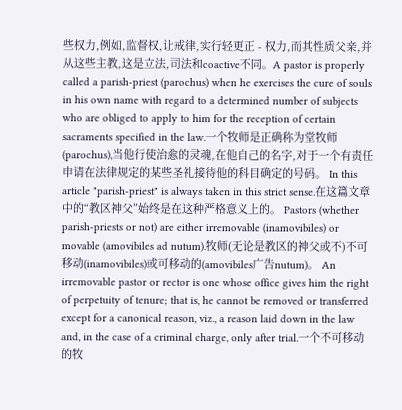些权力,例如,监督权,让戒律,实行轻更正 - 权力,而其性质父亲,并从这些主教,这是立法,司法和coactive不同。A pastor is properly called a parish-priest (parochus) when he exercises the cure of souls in his own name with regard to a determined number of subjects who are obliged to apply to him for the reception of certain sacraments specified in the law.一个牧师是正确称为堂牧师(parochus),当他行使治愈的灵魂,在他自己的名字,对于一个有责任申请在法律规定的某些圣礼接待他的科目确定的号码。 In this article "parish-priest" is always taken in this strict sense.在这篇文章中的“教区神父”始终是在这种严格意义上的。 Pastors (whether parish-priests or not) are either irremovable (inamovibiles) or movable (amovibiles ad nutum).牧师(无论是教区的神父或不)不可移动(inamovibiles)或可移动的(amovibiles广告nutum)。 An irremovable pastor or rector is one whose office gives him the right of perpetuity of tenure; that is, he cannot be removed or transferred except for a canonical reason, viz., a reason laid down in the law and, in the case of a criminal charge, only after trial.一个不可移动的牧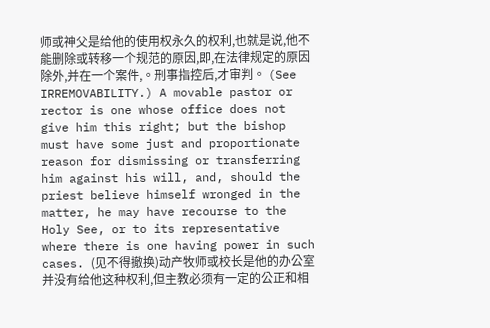师或神父是给他的使用权永久的权利,也就是说,他不能删除或转移一个规范的原因,即,在法律规定的原因除外,并在一个案件,。刑事指控后,才审判。 (See IRREMOVABILITY.) A movable pastor or rector is one whose office does not give him this right; but the bishop must have some just and proportionate reason for dismissing or transferring him against his will, and, should the priest believe himself wronged in the matter, he may have recourse to the Holy See, or to its representative where there is one having power in such cases. (见不得撤换)动产牧师或校长是他的办公室并没有给他这种权利,但主教必须有一定的公正和相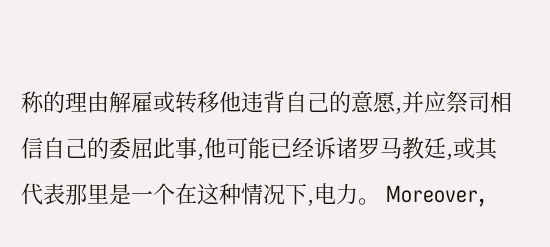称的理由解雇或转移他违背自己的意愿,并应祭司相信自己的委屈此事,他可能已经诉诸罗马教廷,或其代表那里是一个在这种情况下,电力。 Moreover,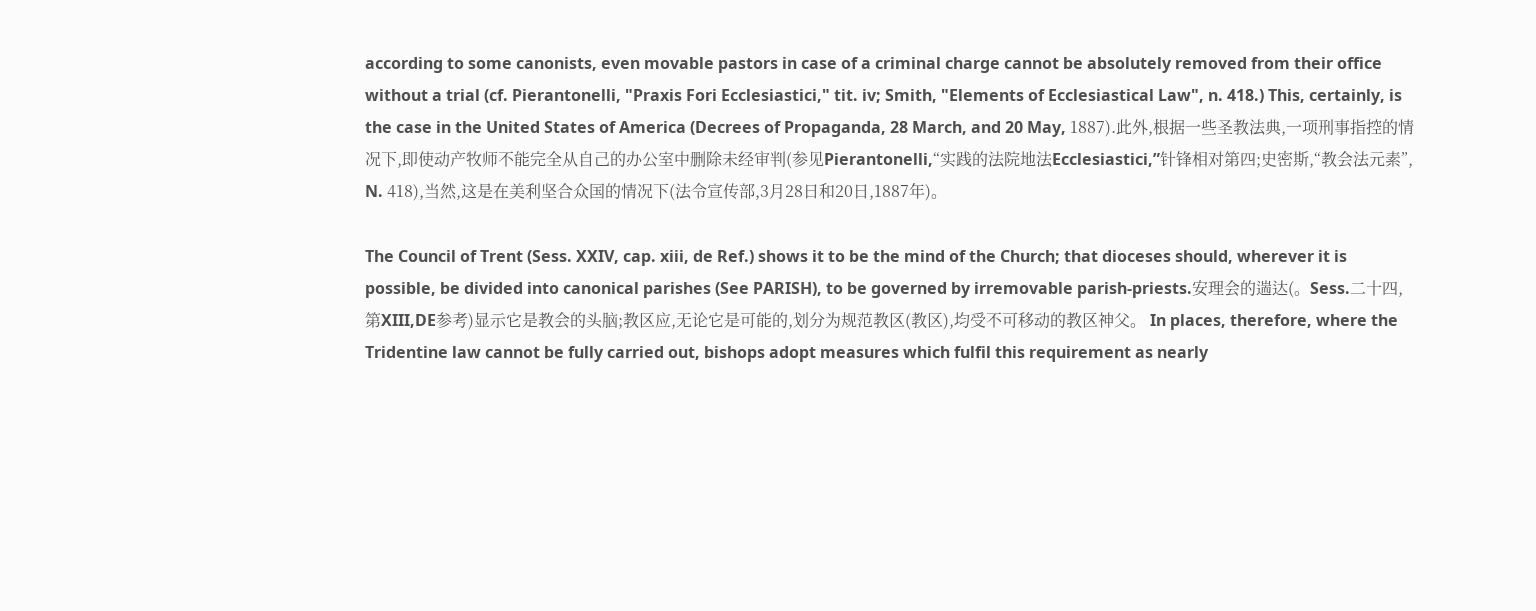according to some canonists, even movable pastors in case of a criminal charge cannot be absolutely removed from their office without a trial (cf. Pierantonelli, "Praxis Fori Ecclesiastici," tit. iv; Smith, "Elements of Ecclesiastical Law", n. 418.) This, certainly, is the case in the United States of America (Decrees of Propaganda, 28 March, and 20 May, 1887).此外,根据一些圣教法典,一项刑事指控的情况下,即使动产牧师不能完全从自己的办公室中删除未经审判(参见Pierantonelli,“实践的法院地法Ecclesiastici,”针锋相对第四;史密斯,“教会法元素”, N. 418),当然,这是在美利坚合众国的情况下(法令宣传部,3月28日和20日,1887年)。

The Council of Trent (Sess. XXIV, cap. xiii, de Ref.) shows it to be the mind of the Church; that dioceses should, wherever it is possible, be divided into canonical parishes (See PARISH), to be governed by irremovable parish-priests.安理会的遄达(。Sess.二十四,第XIII,DE参考)显示它是教会的头脑;教区应,无论它是可能的,划分为规范教区(教区),均受不可移动的教区神父。 In places, therefore, where the Tridentine law cannot be fully carried out, bishops adopt measures which fulfil this requirement as nearly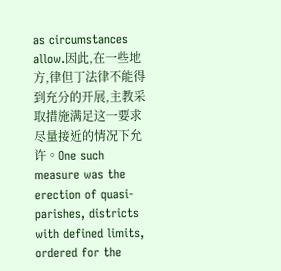as circumstances allow.因此,在一些地方,律但丁法律不能得到充分的开展,主教采取措施满足这一要求尽量接近的情况下允许。One such measure was the erection of quasi-parishes, districts with defined limits, ordered for the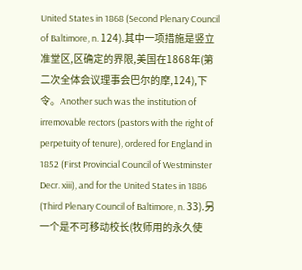United States in 1868 (Second Plenary Council of Baltimore, n. 124).其中一项措施是竖立准堂区,区确定的界限,美国在1868年(第二次全体会议理事会巴尔的摩,124),下令。Another such was the institution of irremovable rectors (pastors with the right of perpetuity of tenure), ordered for England in 1852 (First Provincial Council of Westminster Decr. xiii), and for the United States in 1886 (Third Plenary Council of Baltimore, n. 33).另一个是不可移动校长(牧师用的永久使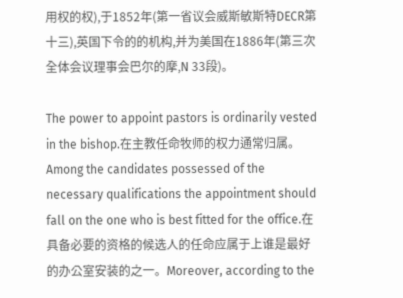用权的权),于1852年(第一省议会威斯敏斯特DECR第十三),英国下令的的机构,并为美国在1886年(第三次全体会议理事会巴尔的摩,N 33段)。

The power to appoint pastors is ordinarily vested in the bishop.在主教任命牧师的权力通常归属。 Among the candidates possessed of the necessary qualifications the appointment should fall on the one who is best fitted for the office.在具备必要的资格的候选人的任命应属于上谁是最好的办公室安装的之一。Moreover, according to the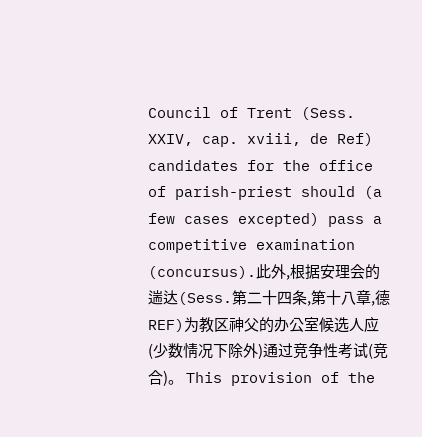Council of Trent (Sess. XXIV, cap. xviii, de Ref) candidates for the office of parish-priest should (a few cases excepted) pass a competitive examination (concursus).此外,根据安理会的遄达(Sess.第二十四条,第十八章,德REF)为教区神父的办公室候选人应(少数情况下除外)通过竞争性考试(竞合)。 This provision of the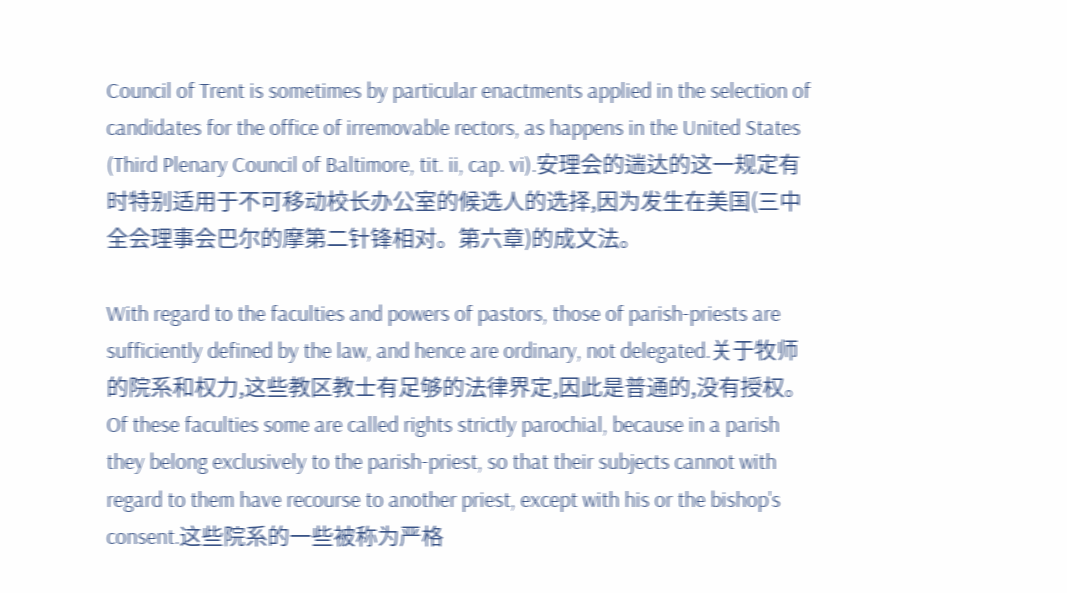Council of Trent is sometimes by particular enactments applied in the selection of candidates for the office of irremovable rectors, as happens in the United States (Third Plenary Council of Baltimore, tit. ii, cap. vi).安理会的遄达的这一规定有时特别适用于不可移动校长办公室的候选人的选择,因为发生在美国(三中全会理事会巴尔的摩第二针锋相对。第六章)的成文法。

With regard to the faculties and powers of pastors, those of parish-priests are sufficiently defined by the law, and hence are ordinary, not delegated.关于牧师的院系和权力,这些教区教士有足够的法律界定,因此是普通的,没有授权。Of these faculties some are called rights strictly parochial, because in a parish they belong exclusively to the parish-priest, so that their subjects cannot with regard to them have recourse to another priest, except with his or the bishop's consent.这些院系的一些被称为严格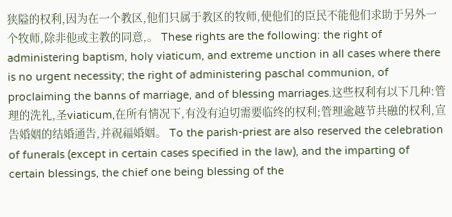狭隘的权利,因为在一个教区,他们只属于教区的牧师,使他们的臣民不能他们求助于另外一个牧师,除非他或主教的同意,。 These rights are the following: the right of administering baptism, holy viaticum, and extreme unction in all cases where there is no urgent necessity; the right of administering paschal communion, of proclaiming the banns of marriage, and of blessing marriages.这些权利有以下几种:管理的洗礼,圣viaticum,在所有情况下,有没有迫切需要临终的权利;管理逾越节共融的权利,宣告婚姻的结婚通告,并祝福婚姻。 To the parish-priest are also reserved the celebration of funerals (except in certain cases specified in the law), and the imparting of certain blessings, the chief one being blessing of the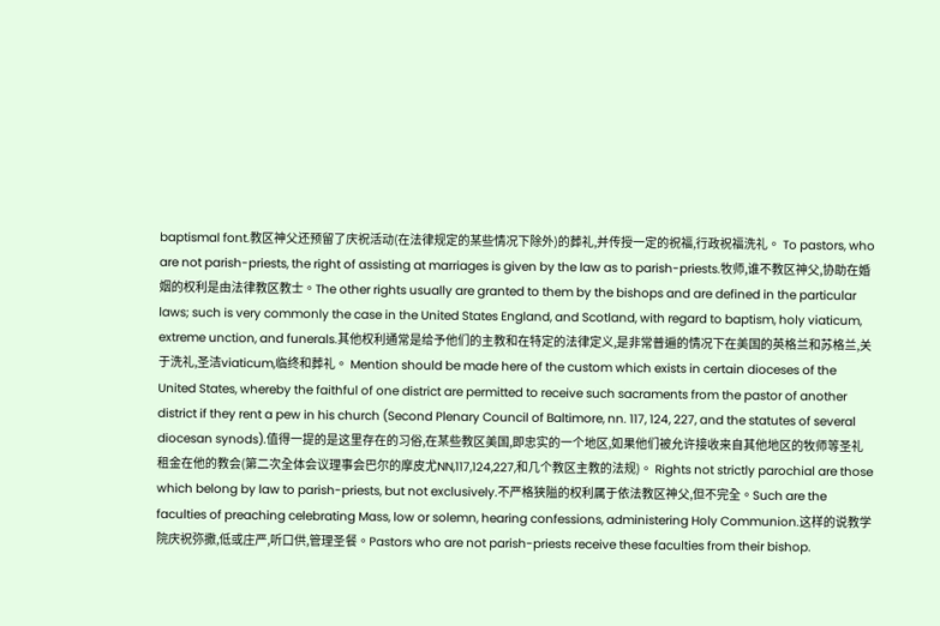baptismal font.教区神父还预留了庆祝活动(在法律规定的某些情况下除外)的葬礼,并传授一定的祝福,行政祝福洗礼。 To pastors, who are not parish-priests, the right of assisting at marriages is given by the law as to parish-priests.牧师,谁不教区神父,协助在婚姻的权利是由法律教区教士。The other rights usually are granted to them by the bishops and are defined in the particular laws; such is very commonly the case in the United States England, and Scotland, with regard to baptism, holy viaticum, extreme unction, and funerals.其他权利通常是给予他们的主教和在特定的法律定义,是非常普遍的情况下在美国的英格兰和苏格兰,关于洗礼,圣洁viaticum,临终和葬礼。 Mention should be made here of the custom which exists in certain dioceses of the United States, whereby the faithful of one district are permitted to receive such sacraments from the pastor of another district if they rent a pew in his church (Second Plenary Council of Baltimore, nn. 117, 124, 227, and the statutes of several diocesan synods).值得一提的是这里存在的习俗,在某些教区美国,即忠实的一个地区,如果他们被允许接收来自其他地区的牧师等圣礼租金在他的教会(第二次全体会议理事会巴尔的摩皮尤NN,117,124,227,和几个教区主教的法规)。 Rights not strictly parochial are those which belong by law to parish-priests, but not exclusively.不严格狭隘的权利属于依法教区神父,但不完全。Such are the faculties of preaching celebrating Mass, low or solemn, hearing confessions, administering Holy Communion.这样的说教学院庆祝弥撒,低或庄严,听口供,管理圣餐。Pastors who are not parish-priests receive these faculties from their bishop.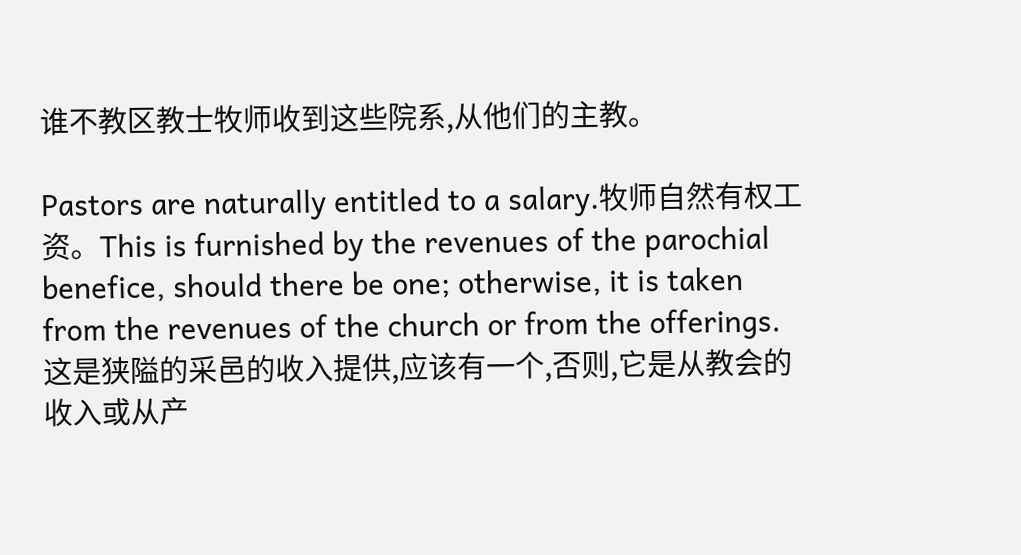谁不教区教士牧师收到这些院系,从他们的主教。

Pastors are naturally entitled to a salary.牧师自然有权工资。This is furnished by the revenues of the parochial benefice, should there be one; otherwise, it is taken from the revenues of the church or from the offerings.这是狭隘的采邑的收入提供,应该有一个,否则,它是从教会的收入或从产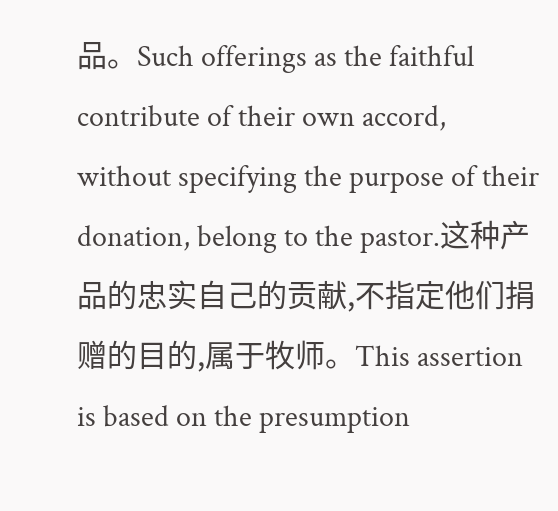品。Such offerings as the faithful contribute of their own accord, without specifying the purpose of their donation, belong to the pastor.这种产品的忠实自己的贡献,不指定他们捐赠的目的,属于牧师。This assertion is based on the presumption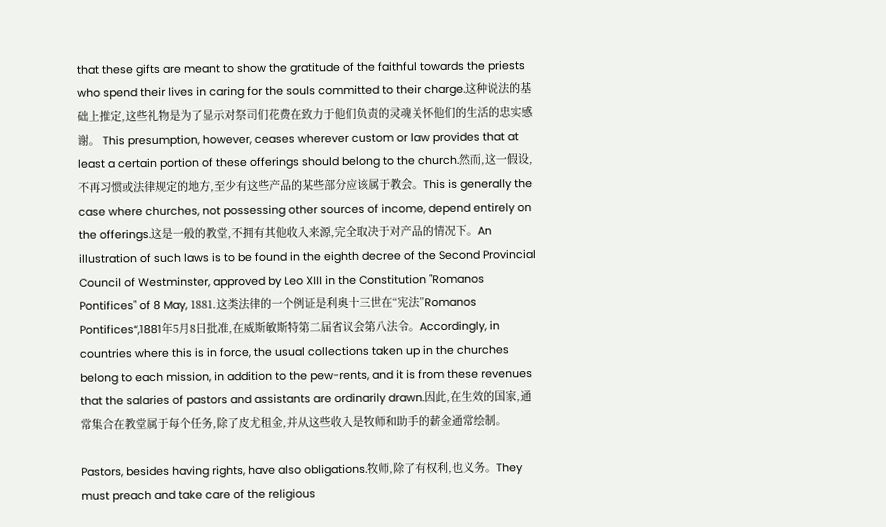that these gifts are meant to show the gratitude of the faithful towards the priests who spend their lives in caring for the souls committed to their charge.这种说法的基础上推定,这些礼物是为了显示对祭司们花费在致力于他们负责的灵魂关怀他们的生活的忠实感谢。 This presumption, however, ceases wherever custom or law provides that at least a certain portion of these offerings should belong to the church.然而,这一假设,不再习惯或法律规定的地方,至少有这些产品的某些部分应该属于教会。This is generally the case where churches, not possessing other sources of income, depend entirely on the offerings.这是一般的教堂,不拥有其他收入来源,完全取决于对产品的情况下。An illustration of such laws is to be found in the eighth decree of the Second Provincial Council of Westminster, approved by Leo XIII in the Constitution "Romanos Pontifices" of 8 May, 1881.这类法律的一个例证是利奥十三世在“宪法”Romanos Pontifices“,1881年5月8日批准,在威斯敏斯特第二届省议会第八法令。Accordingly, in countries where this is in force, the usual collections taken up in the churches belong to each mission, in addition to the pew-rents, and it is from these revenues that the salaries of pastors and assistants are ordinarily drawn.因此,在生效的国家,通常集合在教堂属于每个任务,除了皮尤租金,并从这些收入是牧师和助手的薪金通常绘制。

Pastors, besides having rights, have also obligations.牧师,除了有权利,也义务。They must preach and take care of the religious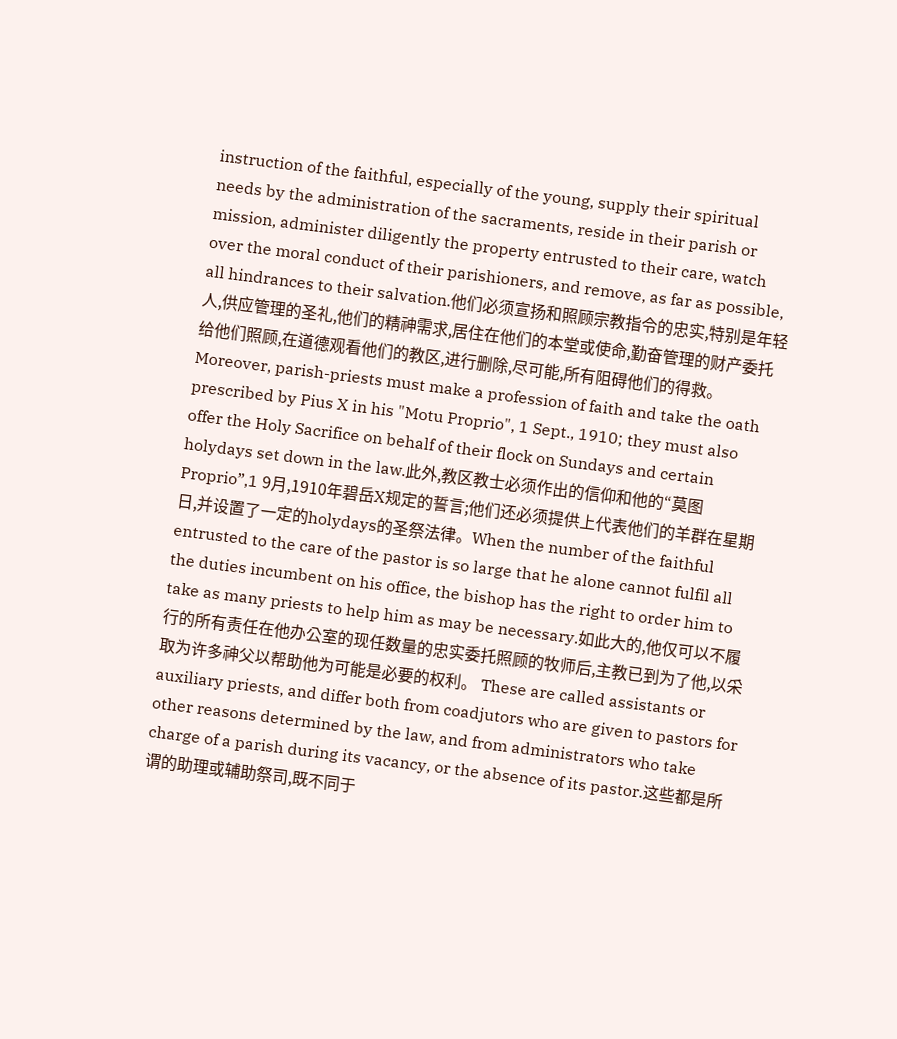instruction of the faithful, especially of the young, supply their spiritual needs by the administration of the sacraments, reside in their parish or mission, administer diligently the property entrusted to their care, watch over the moral conduct of their parishioners, and remove, as far as possible, all hindrances to their salvation.他们必须宣扬和照顾宗教指令的忠实,特别是年轻人,供应管理的圣礼,他们的精神需求,居住在他们的本堂或使命,勤奋管理的财产委托给他们照顾,在道德观看他们的教区,进行删除,尽可能,所有阻碍他们的得救。 Moreover, parish-priests must make a profession of faith and take the oath prescribed by Pius X in his "Motu Proprio", 1 Sept., 1910; they must also offer the Holy Sacrifice on behalf of their flock on Sundays and certain holydays set down in the law.此外,教区教士必须作出的信仰和他的“莫图Proprio”,1 9月,1910年碧岳X规定的誓言;他们还必须提供上代表他们的羊群在星期日,并设置了一定的holydays的圣祭法律。When the number of the faithful entrusted to the care of the pastor is so large that he alone cannot fulfil all the duties incumbent on his office, the bishop has the right to order him to take as many priests to help him as may be necessary.如此大的,他仅可以不履行的所有责任在他办公室的现任数量的忠实委托照顾的牧师后,主教已到为了他,以采取为许多神父以帮助他为可能是必要的权利。 These are called assistants or auxiliary priests, and differ both from coadjutors who are given to pastors for other reasons determined by the law, and from administrators who take charge of a parish during its vacancy, or the absence of its pastor.这些都是所谓的助理或辅助祭司,既不同于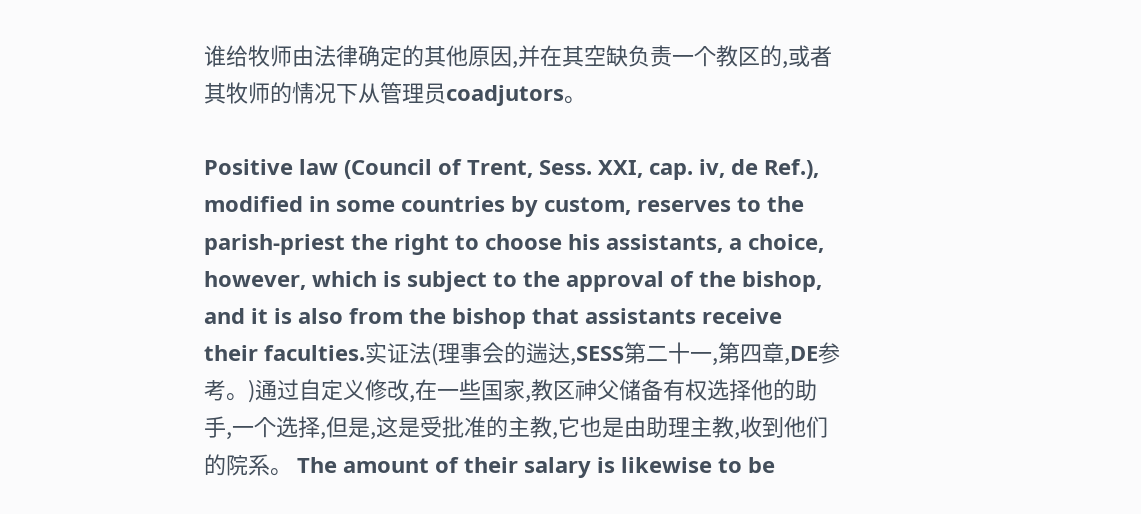谁给牧师由法律确定的其他原因,并在其空缺负责一个教区的,或者其牧师的情况下从管理员coadjutors。

Positive law (Council of Trent, Sess. XXI, cap. iv, de Ref.), modified in some countries by custom, reserves to the parish-priest the right to choose his assistants, a choice, however, which is subject to the approval of the bishop, and it is also from the bishop that assistants receive their faculties.实证法(理事会的遄达,SESS第二十一,第四章,DE参考。)通过自定义修改,在一些国家,教区神父储备有权选择他的助手,一个选择,但是,这是受批准的主教,它也是由助理主教,收到他们的院系。 The amount of their salary is likewise to be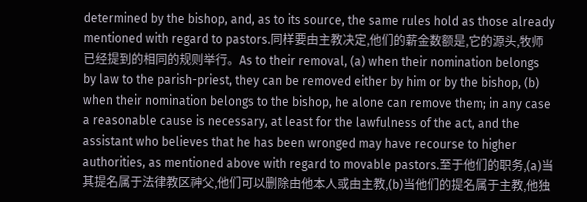determined by the bishop, and, as to its source, the same rules hold as those already mentioned with regard to pastors.同样要由主教决定,他们的薪金数额是,它的源头,牧师已经提到的相同的规则举行。As to their removal, (a) when their nomination belongs by law to the parish-priest, they can be removed either by him or by the bishop, (b) when their nomination belongs to the bishop, he alone can remove them; in any case a reasonable cause is necessary, at least for the lawfulness of the act, and the assistant who believes that he has been wronged may have recourse to higher authorities, as mentioned above with regard to movable pastors.至于他们的职务,(a)当其提名属于法律教区神父,他们可以删除由他本人或由主教,(b)当他们的提名属于主教,他独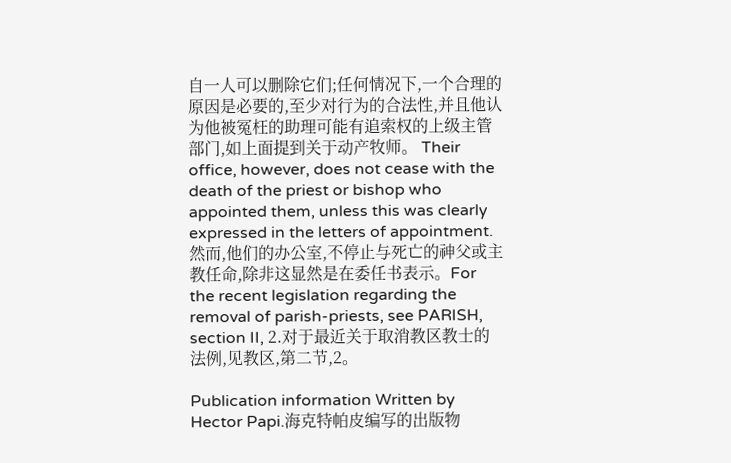自一人可以删除它们;任何情况下,一个合理的原因是必要的,至少对行为的合法性,并且他认为他被冤枉的助理可能有追索权的上级主管部门,如上面提到关于动产牧师。 Their office, however, does not cease with the death of the priest or bishop who appointed them, unless this was clearly expressed in the letters of appointment.然而,他们的办公室,不停止与死亡的神父或主教任命,除非这显然是在委任书表示。For the recent legislation regarding the removal of parish-priests, see PARISH, section II, 2.对于最近关于取消教区教士的法例,见教区,第二节,2。

Publication information Written by Hector Papi.海克特帕皮编写的出版物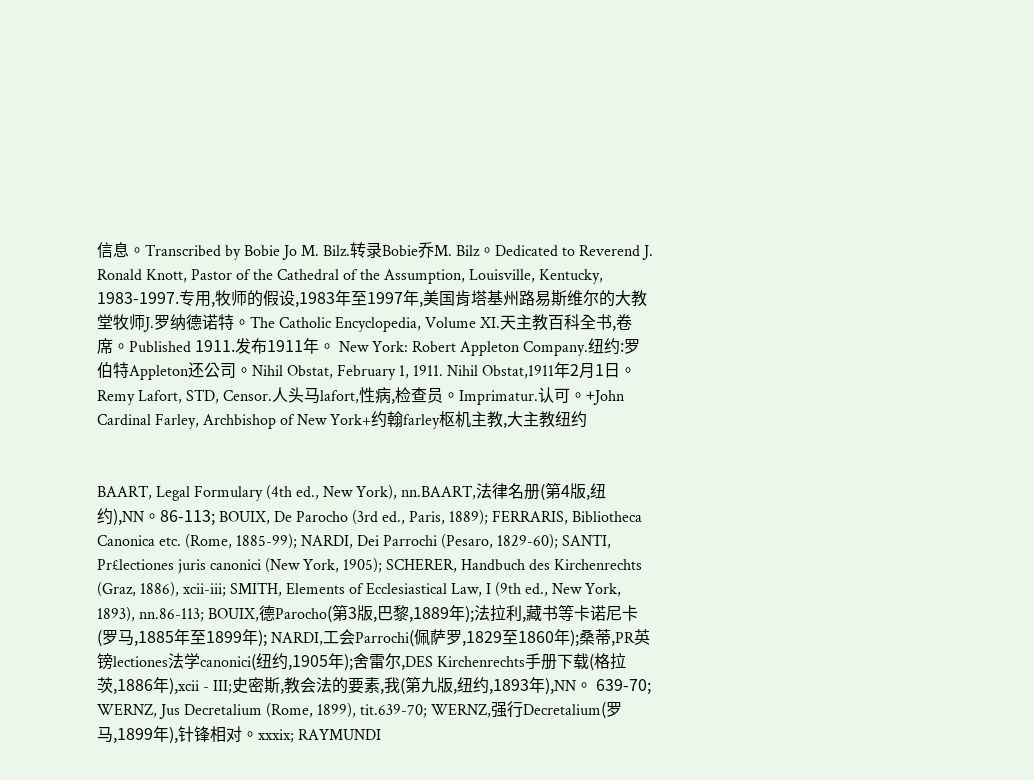信息。Transcribed by Bobie Jo M. Bilz.转录Bobie乔M. Bilz。Dedicated to Reverend J. Ronald Knott, Pastor of the Cathedral of the Assumption, Louisville, Kentucky, 1983-1997.专用,牧师的假设,1983年至1997年,美国肯塔基州路易斯维尔的大教堂牧师J.罗纳德诺特。The Catholic Encyclopedia, Volume XI.天主教百科全书,卷席。Published 1911.发布1911年。 New York: Robert Appleton Company.纽约:罗伯特Appleton还公司。Nihil Obstat, February 1, 1911. Nihil Obstat,1911年2月1日。Remy Lafort, STD, Censor.人头马lafort,性病,检查员。Imprimatur.认可。+John Cardinal Farley, Archbishop of New York+约翰farley枢机主教,大主教纽约


BAART, Legal Formulary (4th ed., New York), nn.BAART,法律名册(第4版,纽约),NN。86-113; BOUIX, De Parocho (3rd ed., Paris, 1889); FERRARIS, Bibliotheca Canonica etc. (Rome, 1885-99); NARDI, Dei Parrochi (Pesaro, 1829-60); SANTI, Pr£lectiones juris canonici (New York, 1905); SCHERER, Handbuch des Kirchenrechts (Graz, 1886), xcii-iii; SMITH, Elements of Ecclesiastical Law, I (9th ed., New York, 1893), nn.86-113; BOUIX,德Parocho(第3版,巴黎,1889年);法拉利,藏书等卡诺尼卡(罗马,1885年至1899年); NARDI,工会Parrochi(佩萨罗,1829至1860年);桑蒂,PR英镑lectiones法学canonici(纽约,1905年);舍雷尔,DES Kirchenrechts手册下载(格拉茨,1886年),xcii - III;史密斯,教会法的要素,我(第九版,纽约,1893年),NN。 639-70; WERNZ, Jus Decretalium (Rome, 1899), tit.639-70; WERNZ,强行Decretalium(罗马,1899年),针锋相对。xxxix; RAYMUNDI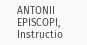ANTONII EPISCOPI, Instructio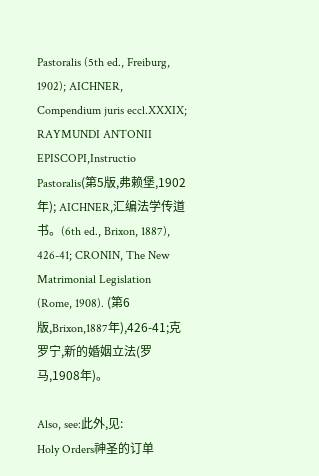Pastoralis (5th ed., Freiburg, 1902); AICHNER, Compendium juris eccl.XXXIX; RAYMUNDI ANTONII EPISCOPI,Instructio Pastoralis(第5版,弗赖堡,1902年); AICHNER,汇编法学传道书。(6th ed., Brixon, 1887), 426-41; CRONIN, The New Matrimonial Legislation (Rome, 1908). (第6版,Brixon,1887年),426-41;克罗宁,新的婚姻立法(罗马,1908年)。

Also, see:此外,见:
Holy Orders神圣的订单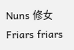Nuns 修女
Friars friars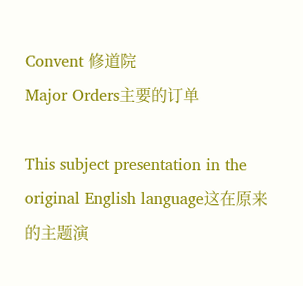Convent 修道院
Major Orders主要的订单

This subject presentation in the original English language这在原来的主题演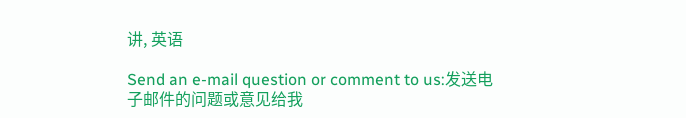讲, 英语

Send an e-mail question or comment to us:发送电子邮件的问题或意见给我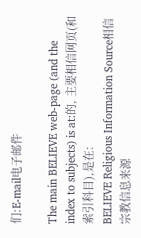们:E-mail电子邮件

The main BELIEVE web-page (and the index to subjects) is at:的, 主要相信网页(和索引科目),是在:
BELIEVE Religious Information Source相信宗教信息来源